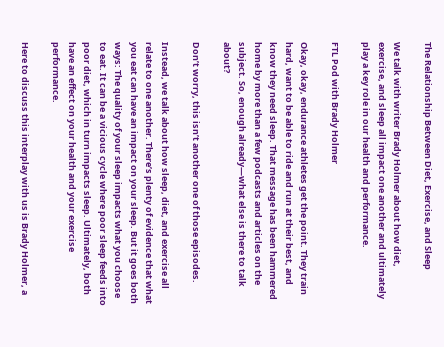The Relationship Between Diet, Exercise, and Sleep

We talk with writer Brady Holmer about how diet, exercise, and sleep all impact one another and ultimately play a key role in our health and performance.

FTL Pod with Brady Holmer

Okay, okay, endurance athletes get the point. They train hard, want to be able to ride and run at their best, and know they need sleep. That message has been hammered home by more than a few podcasts and articles on the subject. So, enough already—what else is there to talk about?

Don’t worry, this isn’t another one of those episodes.

Instead, we talk about how sleep, diet, and exercise all relate to one another. There’s plenty of evidence that what you eat can have an impact on your sleep. But it goes both ways: The quality of your sleep impacts what you choose to eat. It can be a vicious cycle where poor sleep feeds into poor diet, which in turn impacts sleep. Ultimately, both have an effect on your health and your exercise performance.

Here to discuss this interplay with us is Brady Holmer, a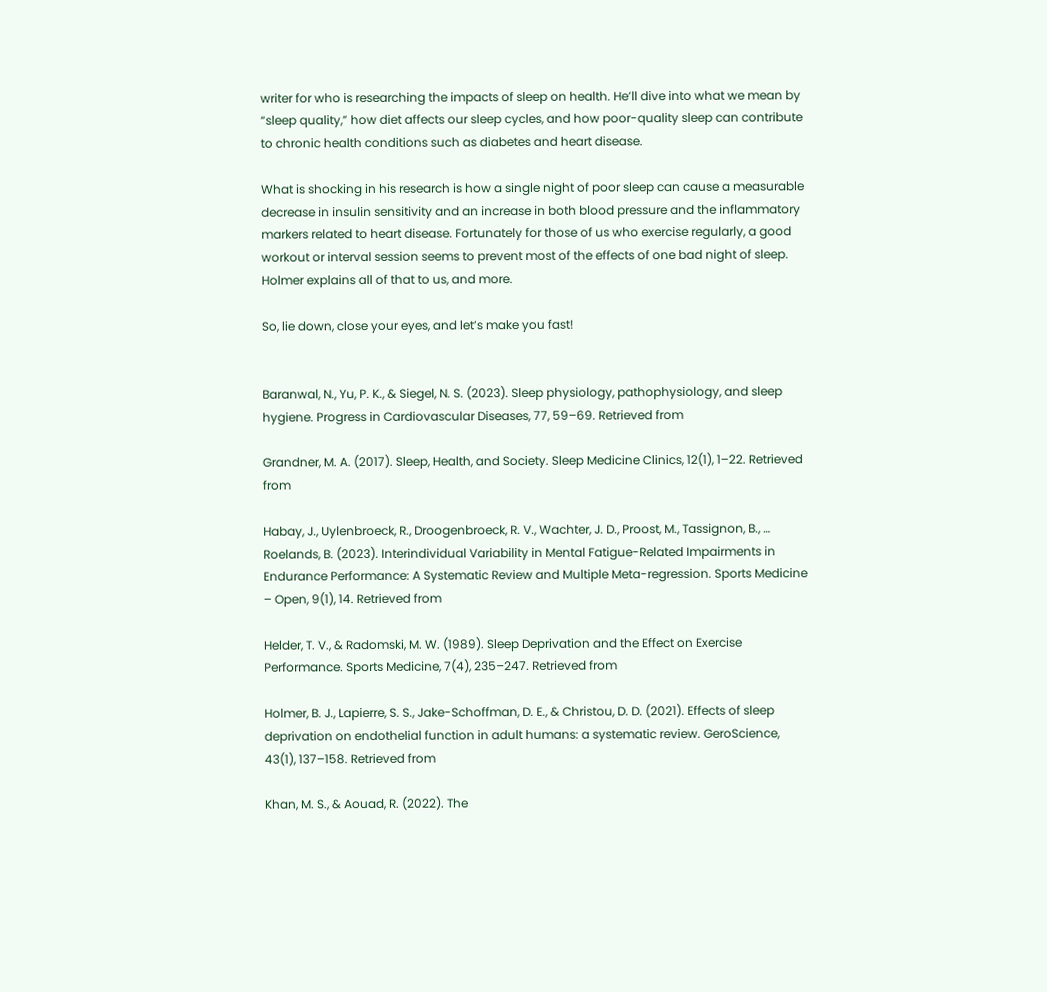writer for who is researching the impacts of sleep on health. He’ll dive into what we mean by “sleep quality,” how diet affects our sleep cycles, and how poor-quality sleep can contribute to chronic health conditions such as diabetes and heart disease.

What is shocking in his research is how a single night of poor sleep can cause a measurable decrease in insulin sensitivity and an increase in both blood pressure and the inflammatory markers related to heart disease. Fortunately for those of us who exercise regularly, a good workout or interval session seems to prevent most of the effects of one bad night of sleep. Holmer explains all of that to us, and more.

So, lie down, close your eyes, and let’s make you fast!


Baranwal, N., Yu, P. K., & Siegel, N. S. (2023). Sleep physiology, pathophysiology, and sleep hygiene. Progress in Cardiovascular Diseases, 77, 59–69. Retrieved from

Grandner, M. A. (2017). Sleep, Health, and Society. Sleep Medicine Clinics, 12(1), 1–22. Retrieved from

Habay, J., Uylenbroeck, R., Droogenbroeck, R. V., Wachter, J. D., Proost, M., Tassignon, B., … Roelands, B. (2023). Interindividual Variability in Mental Fatigue-Related Impairments in Endurance Performance: A Systematic Review and Multiple Meta-regression. Sports Medicine – Open, 9(1), 14. Retrieved from

Helder, T. V., & Radomski, M. W. (1989). Sleep Deprivation and the Effect on Exercise Performance. Sports Medicine, 7(4), 235–247. Retrieved from

Holmer, B. J., Lapierre, S. S., Jake-Schoffman, D. E., & Christou, D. D. (2021). Effects of sleep deprivation on endothelial function in adult humans: a systematic review. GeroScience, 43(1), 137–158. Retrieved from

Khan, M. S., & Aouad, R. (2022). The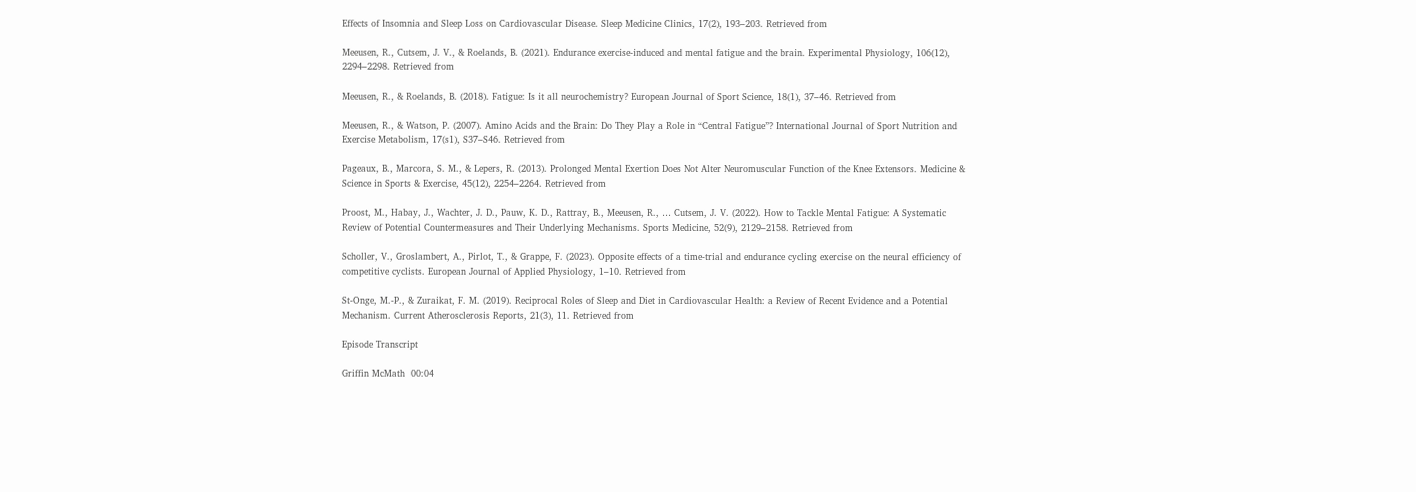Effects of Insomnia and Sleep Loss on Cardiovascular Disease. Sleep Medicine Clinics, 17(2), 193–203. Retrieved from

Meeusen, R., Cutsem, J. V., & Roelands, B. (2021). Endurance exercise‐induced and mental fatigue and the brain. Experimental Physiology, 106(12), 2294–2298. Retrieved from

Meeusen, R., & Roelands, B. (2018). Fatigue: Is it all neurochemistry? European Journal of Sport Science, 18(1), 37–46. Retrieved from

Meeusen, R., & Watson, P. (2007). Amino Acids and the Brain: Do They Play a Role in “Central Fatigue”? International Journal of Sport Nutrition and Exercise Metabolism, 17(s1), S37–S46. Retrieved from

Pageaux, B., Marcora, S. M., & Lepers, R. (2013). Prolonged Mental Exertion Does Not Alter Neuromuscular Function of the Knee Extensors. Medicine & Science in Sports & Exercise, 45(12), 2254–2264. Retrieved from

Proost, M., Habay, J., Wachter, J. D., Pauw, K. D., Rattray, B., Meeusen, R., … Cutsem, J. V. (2022). How to Tackle Mental Fatigue: A Systematic Review of Potential Countermeasures and Their Underlying Mechanisms. Sports Medicine, 52(9), 2129–2158. Retrieved from

Scholler, V., Groslambert, A., Pirlot, T., & Grappe, F. (2023). Opposite effects of a time-trial and endurance cycling exercise on the neural efficiency of competitive cyclists. European Journal of Applied Physiology, 1–10. Retrieved from

St-Onge, M.-P., & Zuraikat, F. M. (2019). Reciprocal Roles of Sleep and Diet in Cardiovascular Health: a Review of Recent Evidence and a Potential Mechanism. Current Atherosclerosis Reports, 21(3), 11. Retrieved from

Episode Transcript

Griffin McMath  00:04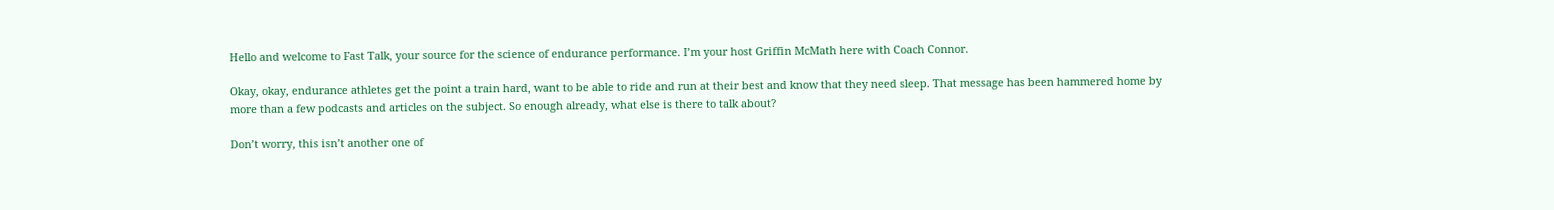Hello and welcome to Fast Talk, your source for the science of endurance performance. I’m your host Griffin McMath here with Coach Connor.

Okay, okay, endurance athletes get the point a train hard, want to be able to ride and run at their best and know that they need sleep. That message has been hammered home by more than a few podcasts and articles on the subject. So enough already, what else is there to talk about?

Don’t worry, this isn’t another one of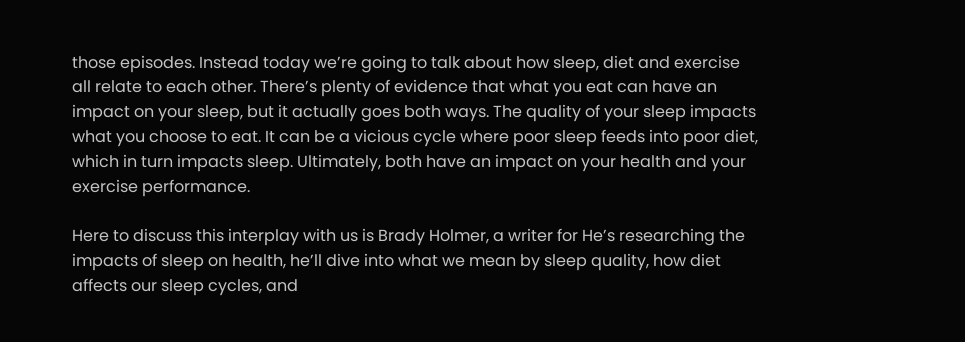those episodes. Instead today we’re going to talk about how sleep, diet and exercise all relate to each other. There’s plenty of evidence that what you eat can have an impact on your sleep, but it actually goes both ways. The quality of your sleep impacts what you choose to eat. It can be a vicious cycle where poor sleep feeds into poor diet, which in turn impacts sleep. Ultimately, both have an impact on your health and your exercise performance.

Here to discuss this interplay with us is Brady Holmer, a writer for He’s researching the impacts of sleep on health, he’ll dive into what we mean by sleep quality, how diet affects our sleep cycles, and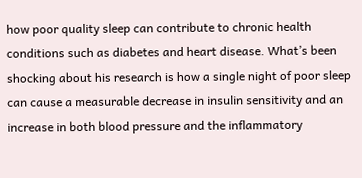how poor quality sleep can contribute to chronic health conditions such as diabetes and heart disease. What’s been shocking about his research is how a single night of poor sleep can cause a measurable decrease in insulin sensitivity and an increase in both blood pressure and the inflammatory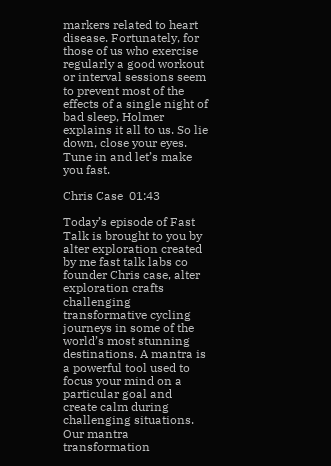markers related to heart disease. Fortunately, for those of us who exercise regularly a good workout or interval sessions seem to prevent most of the effects of a single night of bad sleep, Holmer explains it all to us. So lie down, close your eyes. Tune in and let’s make you fast.

Chris Case  01:43

Today’s episode of Fast Talk is brought to you by alter exploration created by me fast talk labs co founder Chris case, alter exploration crafts challenging transformative cycling journeys in some of the world’s most stunning destinations. A mantra is a powerful tool used to focus your mind on a particular goal and create calm during challenging situations. Our mantra transformation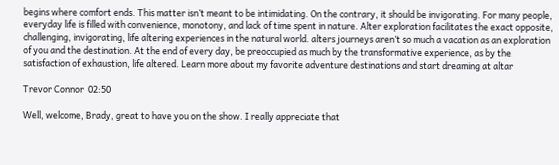begins where comfort ends. This matter isn’t meant to be intimidating. On the contrary, it should be invigorating. For many people, everyday life is filled with convenience, monotony, and lack of time spent in nature. Alter exploration facilitates the exact opposite, challenging, invigorating, life altering experiences in the natural world. alters journeys aren’t so much a vacation as an exploration of you and the destination. At the end of every day, be preoccupied as much by the transformative experience, as by the satisfaction of exhaustion, life altered. Learn more about my favorite adventure destinations and start dreaming at altar

Trevor Connor  02:50

Well, welcome, Brady, great to have you on the show. I really appreciate that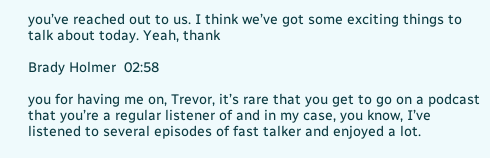you’ve reached out to us. I think we’ve got some exciting things to talk about today. Yeah, thank

Brady Holmer  02:58

you for having me on, Trevor, it’s rare that you get to go on a podcast that you’re a regular listener of and in my case, you know, I’ve listened to several episodes of fast talker and enjoyed a lot.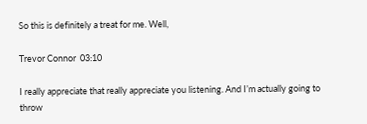So this is definitely a treat for me. Well,

Trevor Connor  03:10

I really appreciate that really appreciate you listening. And I’m actually going to throw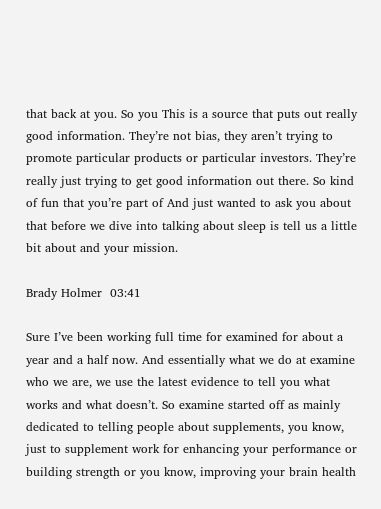that back at you. So you This is a source that puts out really good information. They’re not bias, they aren’t trying to promote particular products or particular investors. They’re really just trying to get good information out there. So kind of fun that you’re part of And just wanted to ask you about that before we dive into talking about sleep is tell us a little bit about and your mission.

Brady Holmer  03:41

Sure I’ve been working full time for examined for about a year and a half now. And essentially what we do at examine who we are, we use the latest evidence to tell you what works and what doesn’t. So examine started off as mainly dedicated to telling people about supplements, you know, just to supplement work for enhancing your performance or building strength or you know, improving your brain health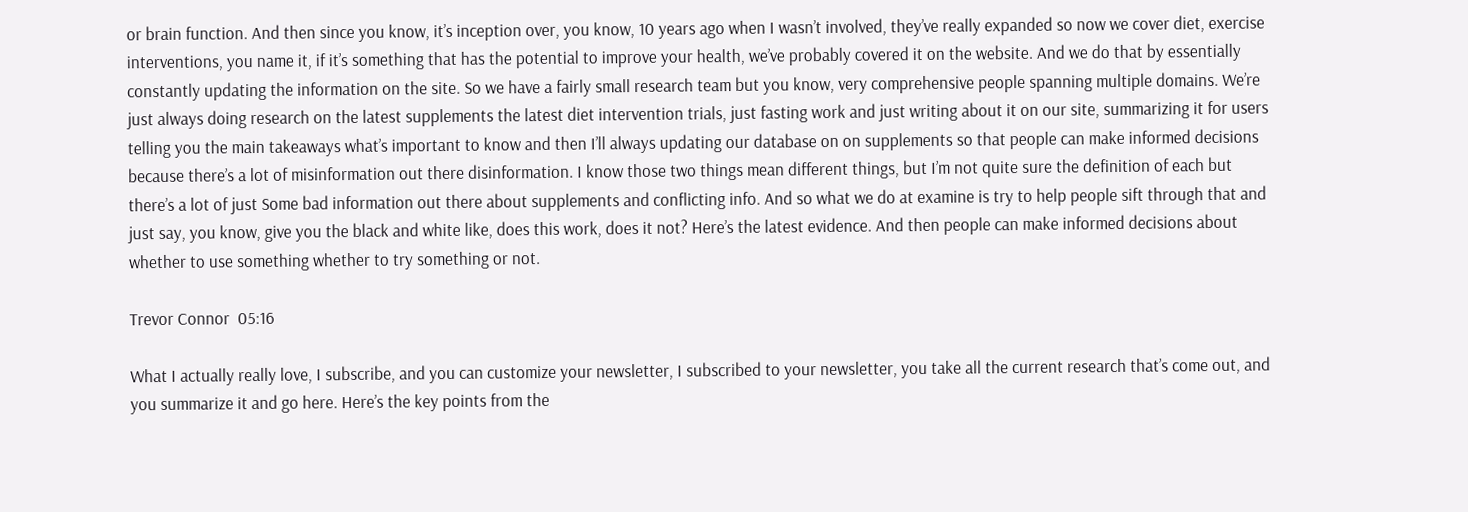or brain function. And then since you know, it’s inception over, you know, 10 years ago when I wasn’t involved, they’ve really expanded so now we cover diet, exercise interventions, you name it, if it’s something that has the potential to improve your health, we’ve probably covered it on the website. And we do that by essentially constantly updating the information on the site. So we have a fairly small research team but you know, very comprehensive people spanning multiple domains. We’re just always doing research on the latest supplements the latest diet intervention trials, just fasting work and just writing about it on our site, summarizing it for users telling you the main takeaways what’s important to know and then I’ll always updating our database on on supplements so that people can make informed decisions because there’s a lot of misinformation out there disinformation. I know those two things mean different things, but I’m not quite sure the definition of each but there’s a lot of just Some bad information out there about supplements and conflicting info. And so what we do at examine is try to help people sift through that and just say, you know, give you the black and white like, does this work, does it not? Here’s the latest evidence. And then people can make informed decisions about whether to use something whether to try something or not.

Trevor Connor  05:16

What I actually really love, I subscribe, and you can customize your newsletter, I subscribed to your newsletter, you take all the current research that’s come out, and you summarize it and go here. Here’s the key points from the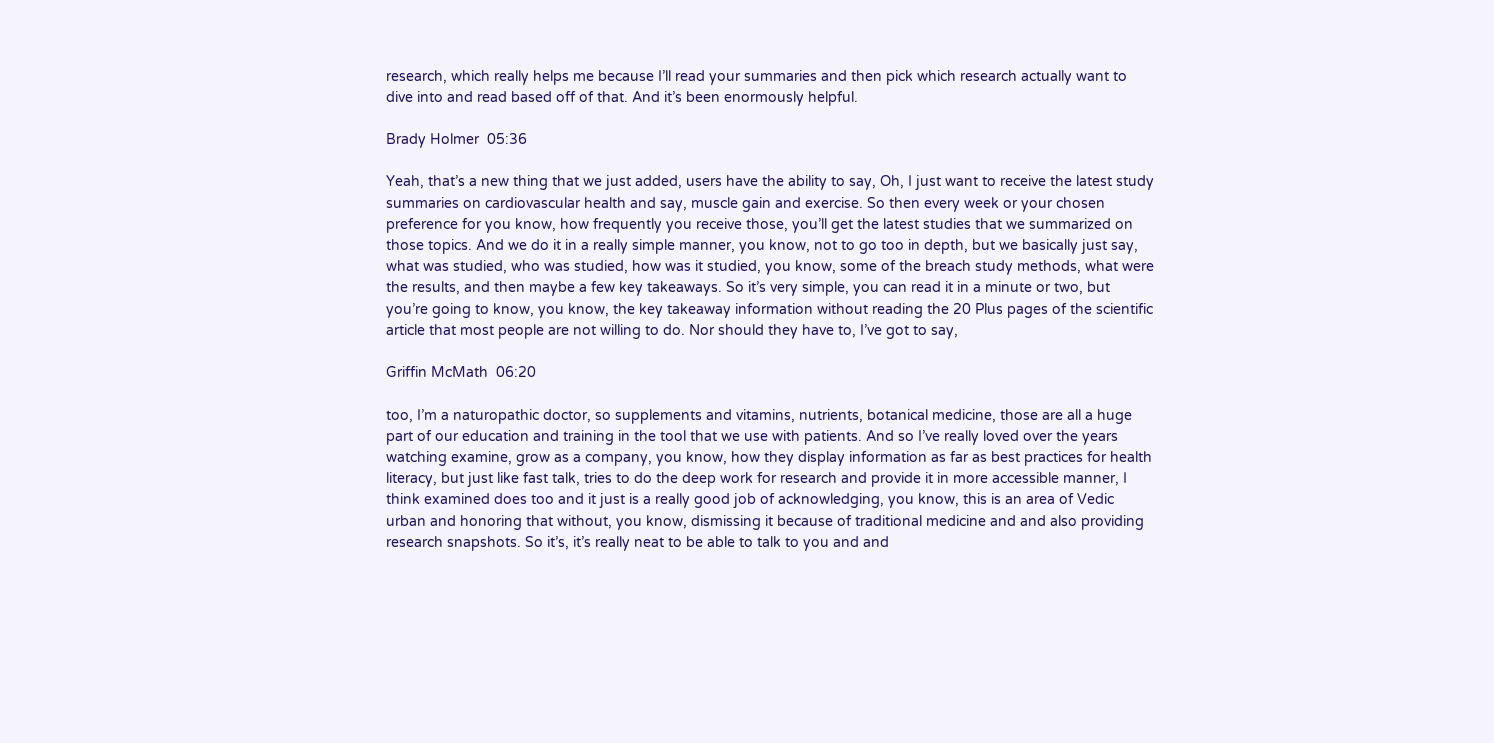research, which really helps me because I’ll read your summaries and then pick which research actually want to dive into and read based off of that. And it’s been enormously helpful.

Brady Holmer  05:36

Yeah, that’s a new thing that we just added, users have the ability to say, Oh, I just want to receive the latest study summaries on cardiovascular health and say, muscle gain and exercise. So then every week or your chosen preference for you know, how frequently you receive those, you’ll get the latest studies that we summarized on those topics. And we do it in a really simple manner, you know, not to go too in depth, but we basically just say, what was studied, who was studied, how was it studied, you know, some of the breach study methods, what were the results, and then maybe a few key takeaways. So it’s very simple, you can read it in a minute or two, but you’re going to know, you know, the key takeaway information without reading the 20 Plus pages of the scientific article that most people are not willing to do. Nor should they have to, I’ve got to say,

Griffin McMath  06:20

too, I’m a naturopathic doctor, so supplements and vitamins, nutrients, botanical medicine, those are all a huge part of our education and training in the tool that we use with patients. And so I’ve really loved over the years watching examine, grow as a company, you know, how they display information as far as best practices for health literacy, but just like fast talk, tries to do the deep work for research and provide it in more accessible manner, I think examined does too and it just is a really good job of acknowledging, you know, this is an area of Vedic urban and honoring that without, you know, dismissing it because of traditional medicine and and also providing research snapshots. So it’s, it’s really neat to be able to talk to you and and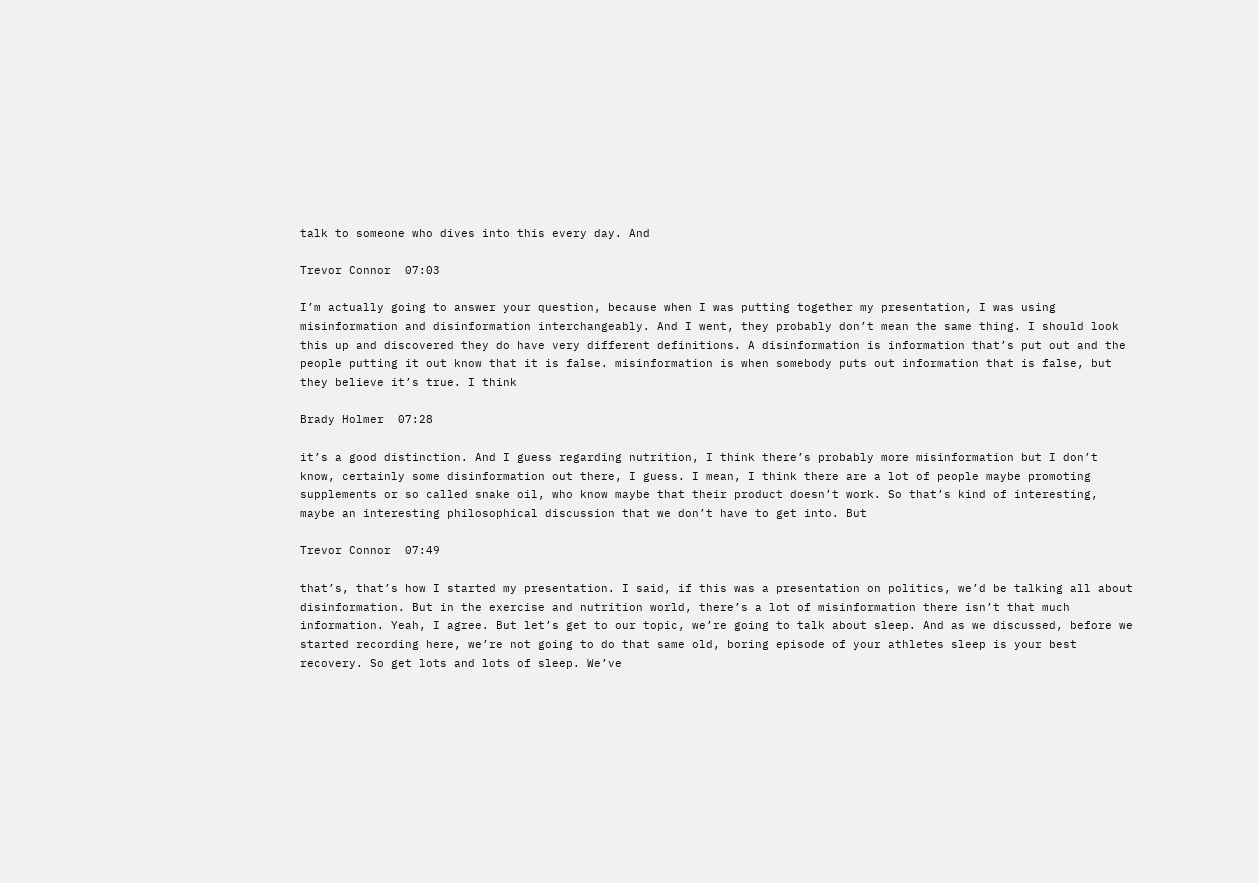talk to someone who dives into this every day. And

Trevor Connor  07:03

I’m actually going to answer your question, because when I was putting together my presentation, I was using misinformation and disinformation interchangeably. And I went, they probably don’t mean the same thing. I should look this up and discovered they do have very different definitions. A disinformation is information that’s put out and the people putting it out know that it is false. misinformation is when somebody puts out information that is false, but they believe it’s true. I think

Brady Holmer  07:28

it’s a good distinction. And I guess regarding nutrition, I think there’s probably more misinformation but I don’t know, certainly some disinformation out there, I guess. I mean, I think there are a lot of people maybe promoting supplements or so called snake oil, who know maybe that their product doesn’t work. So that’s kind of interesting, maybe an interesting philosophical discussion that we don’t have to get into. But

Trevor Connor  07:49

that’s, that’s how I started my presentation. I said, if this was a presentation on politics, we’d be talking all about disinformation. But in the exercise and nutrition world, there’s a lot of misinformation there isn’t that much information. Yeah, I agree. But let’s get to our topic, we’re going to talk about sleep. And as we discussed, before we started recording here, we’re not going to do that same old, boring episode of your athletes sleep is your best recovery. So get lots and lots of sleep. We’ve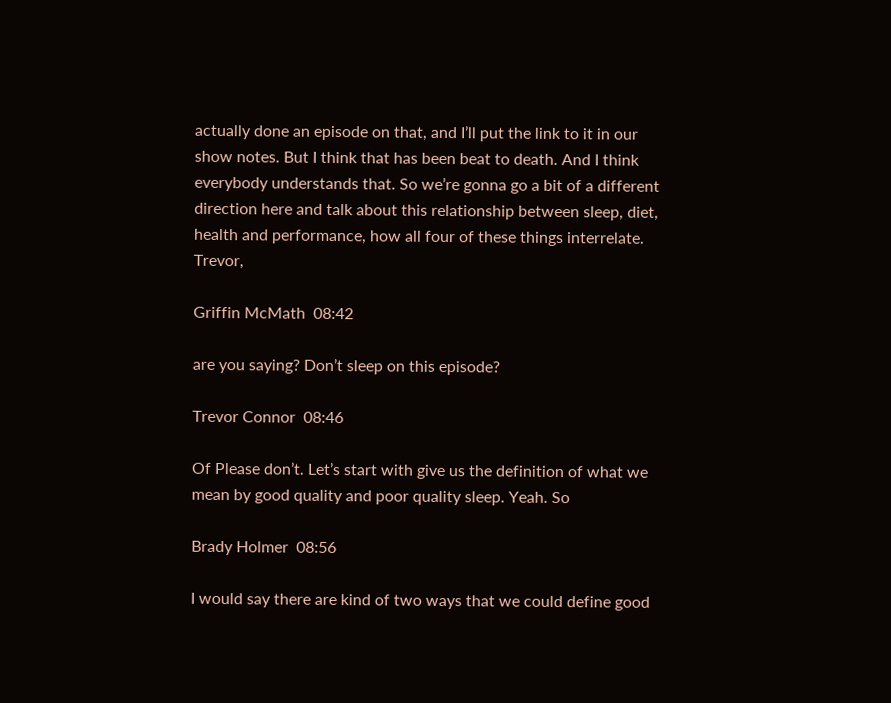actually done an episode on that, and I’ll put the link to it in our show notes. But I think that has been beat to death. And I think everybody understands that. So we’re gonna go a bit of a different direction here and talk about this relationship between sleep, diet, health and performance, how all four of these things interrelate. Trevor,

Griffin McMath  08:42

are you saying? Don’t sleep on this episode?

Trevor Connor  08:46

Of Please don’t. Let’s start with give us the definition of what we mean by good quality and poor quality sleep. Yeah. So

Brady Holmer  08:56

I would say there are kind of two ways that we could define good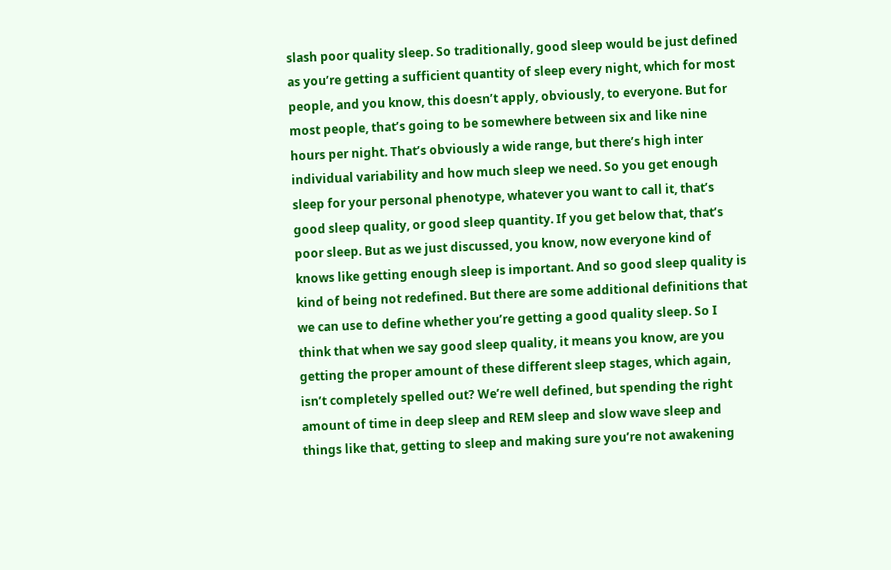slash poor quality sleep. So traditionally, good sleep would be just defined as you’re getting a sufficient quantity of sleep every night, which for most people, and you know, this doesn’t apply, obviously, to everyone. But for most people, that’s going to be somewhere between six and like nine hours per night. That’s obviously a wide range, but there’s high inter individual variability and how much sleep we need. So you get enough sleep for your personal phenotype, whatever you want to call it, that’s good sleep quality, or good sleep quantity. If you get below that, that’s poor sleep. But as we just discussed, you know, now everyone kind of knows like getting enough sleep is important. And so good sleep quality is kind of being not redefined. But there are some additional definitions that we can use to define whether you’re getting a good quality sleep. So I think that when we say good sleep quality, it means you know, are you getting the proper amount of these different sleep stages, which again, isn’t completely spelled out? We’re well defined, but spending the right amount of time in deep sleep and REM sleep and slow wave sleep and things like that, getting to sleep and making sure you’re not awakening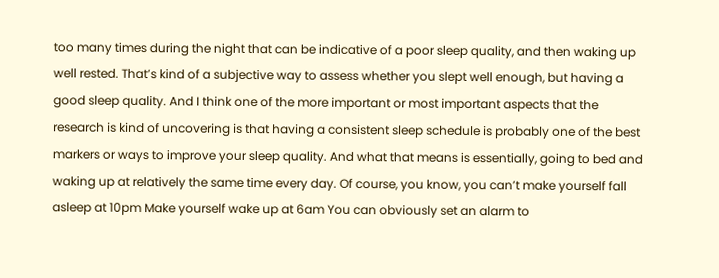too many times during the night that can be indicative of a poor sleep quality, and then waking up well rested. That’s kind of a subjective way to assess whether you slept well enough, but having a good sleep quality. And I think one of the more important or most important aspects that the research is kind of uncovering is that having a consistent sleep schedule is probably one of the best markers or ways to improve your sleep quality. And what that means is essentially, going to bed and waking up at relatively the same time every day. Of course, you know, you can’t make yourself fall asleep at 10pm Make yourself wake up at 6am You can obviously set an alarm to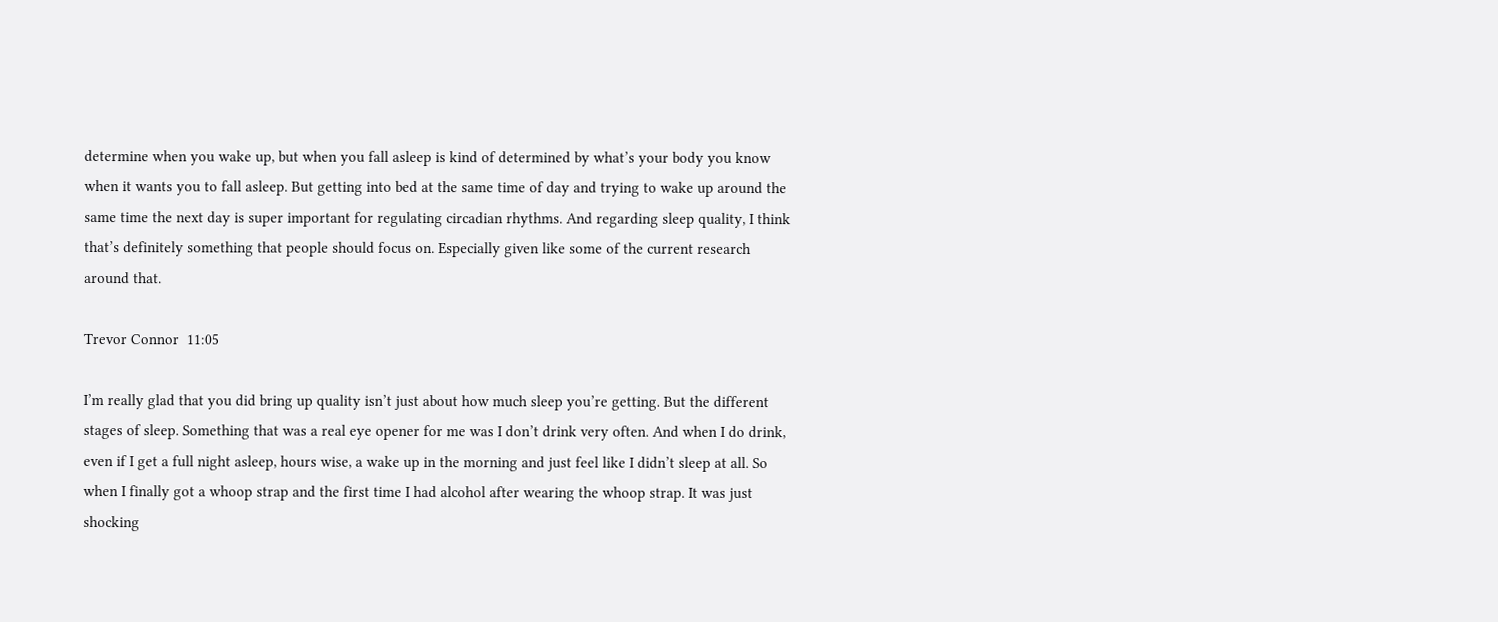determine when you wake up, but when you fall asleep is kind of determined by what’s your body you know when it wants you to fall asleep. But getting into bed at the same time of day and trying to wake up around the same time the next day is super important for regulating circadian rhythms. And regarding sleep quality, I think that’s definitely something that people should focus on. Especially given like some of the current research around that.

Trevor Connor  11:05

I’m really glad that you did bring up quality isn’t just about how much sleep you’re getting. But the different stages of sleep. Something that was a real eye opener for me was I don’t drink very often. And when I do drink, even if I get a full night asleep, hours wise, a wake up in the morning and just feel like I didn’t sleep at all. So when I finally got a whoop strap and the first time I had alcohol after wearing the whoop strap. It was just shocking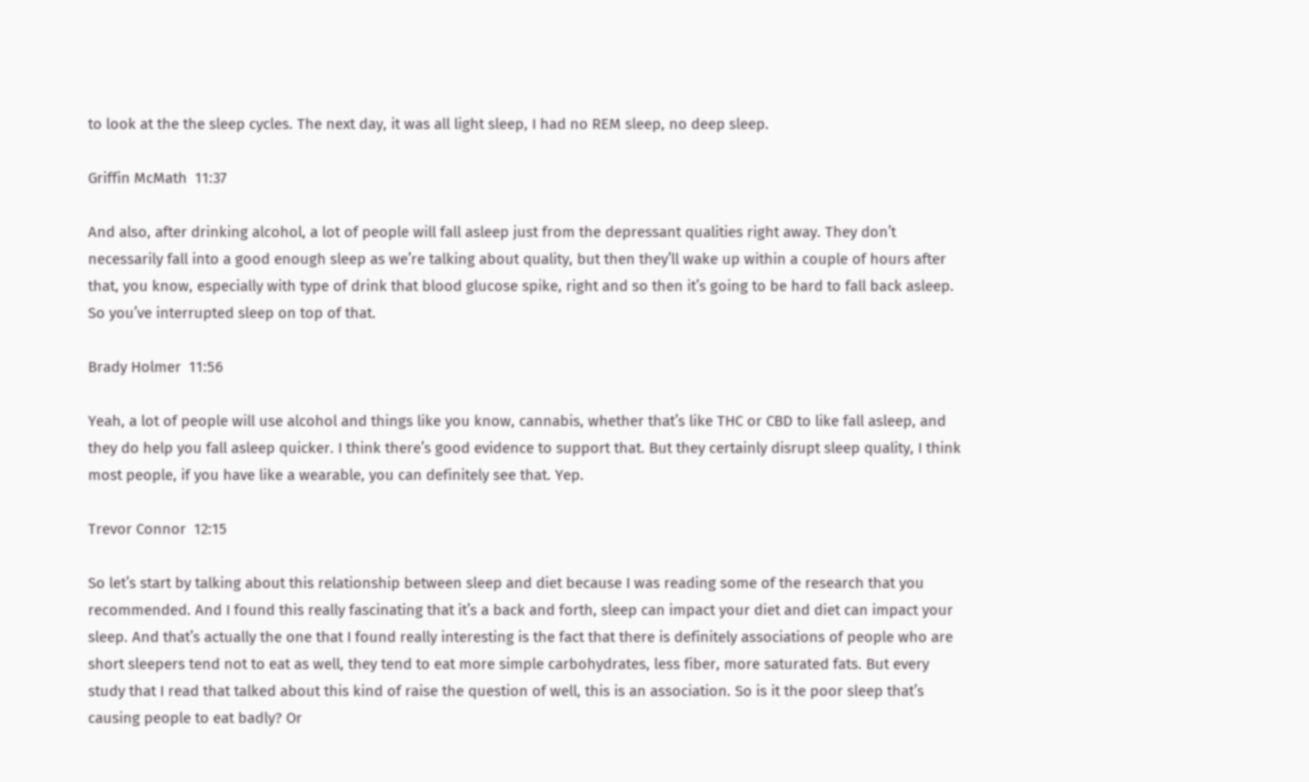to look at the the sleep cycles. The next day, it was all light sleep, I had no REM sleep, no deep sleep.

Griffin McMath  11:37

And also, after drinking alcohol, a lot of people will fall asleep just from the depressant qualities right away. They don’t necessarily fall into a good enough sleep as we’re talking about quality, but then they’ll wake up within a couple of hours after that, you know, especially with type of drink that blood glucose spike, right and so then it’s going to be hard to fall back asleep. So you’ve interrupted sleep on top of that.

Brady Holmer  11:56

Yeah, a lot of people will use alcohol and things like you know, cannabis, whether that’s like THC or CBD to like fall asleep, and they do help you fall asleep quicker. I think there’s good evidence to support that. But they certainly disrupt sleep quality, I think most people, if you have like a wearable, you can definitely see that. Yep.

Trevor Connor  12:15

So let’s start by talking about this relationship between sleep and diet because I was reading some of the research that you recommended. And I found this really fascinating that it’s a back and forth, sleep can impact your diet and diet can impact your sleep. And that’s actually the one that I found really interesting is the fact that there is definitely associations of people who are short sleepers tend not to eat as well, they tend to eat more simple carbohydrates, less fiber, more saturated fats. But every study that I read that talked about this kind of raise the question of well, this is an association. So is it the poor sleep that’s causing people to eat badly? Or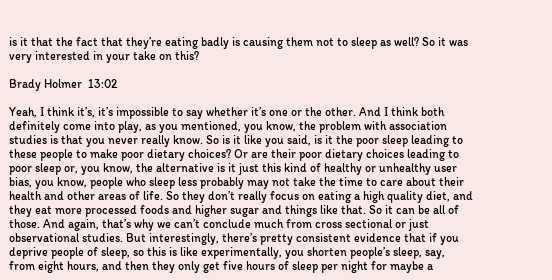is it that the fact that they’re eating badly is causing them not to sleep as well? So it was very interested in your take on this?

Brady Holmer  13:02

Yeah, I think it’s, it’s impossible to say whether it’s one or the other. And I think both definitely come into play, as you mentioned, you know, the problem with association studies is that you never really know. So is it like you said, is it the poor sleep leading to these people to make poor dietary choices? Or are their poor dietary choices leading to poor sleep or, you know, the alternative is it just this kind of healthy or unhealthy user bias, you know, people who sleep less probably may not take the time to care about their health and other areas of life. So they don’t really focus on eating a high quality diet, and they eat more processed foods and higher sugar and things like that. So it can be all of those. And again, that’s why we can’t conclude much from cross sectional or just observational studies. But interestingly, there’s pretty consistent evidence that if you deprive people of sleep, so this is like experimentally, you shorten people’s sleep, say, from eight hours, and then they only get five hours of sleep per night for maybe a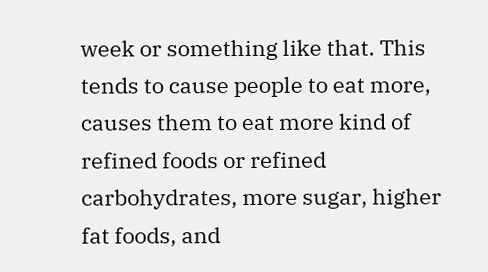week or something like that. This tends to cause people to eat more, causes them to eat more kind of refined foods or refined carbohydrates, more sugar, higher fat foods, and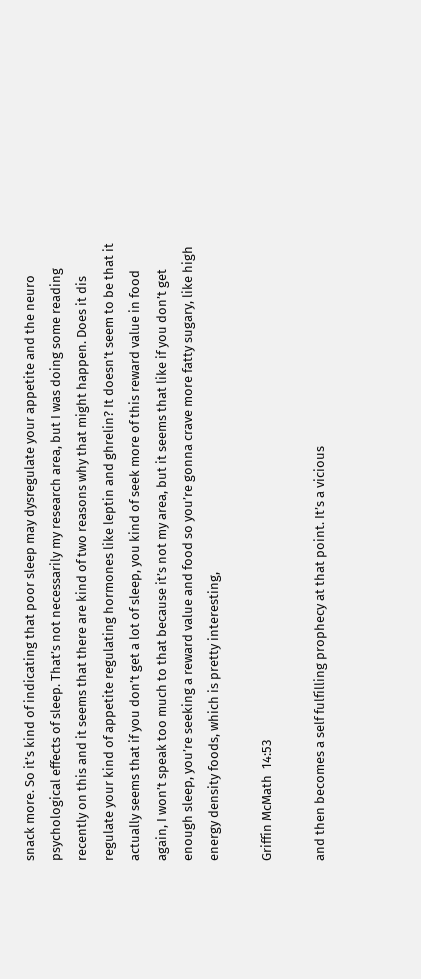snack more. So it’s kind of indicating that poor sleep may dysregulate your appetite and the neuro psychological effects of sleep. That’s not necessarily my research area, but I was doing some reading recently on this and it seems that there are kind of two reasons why that might happen. Does it dis regulate your kind of appetite regulating hormones like leptin and ghrelin? It doesn’t seem to be that it actually seems that if you don’t get a lot of sleep, you kind of seek more of this reward value in food again, I won’t speak too much to that because it’s not my area, but it seems that like if you don’t get enough sleep, you’re seeking a reward value and food so you’re gonna crave more fatty sugary, like high energy density foods, which is pretty interesting,

Griffin McMath  14:53

and then becomes a self fulfilling prophecy at that point. It’s a vicious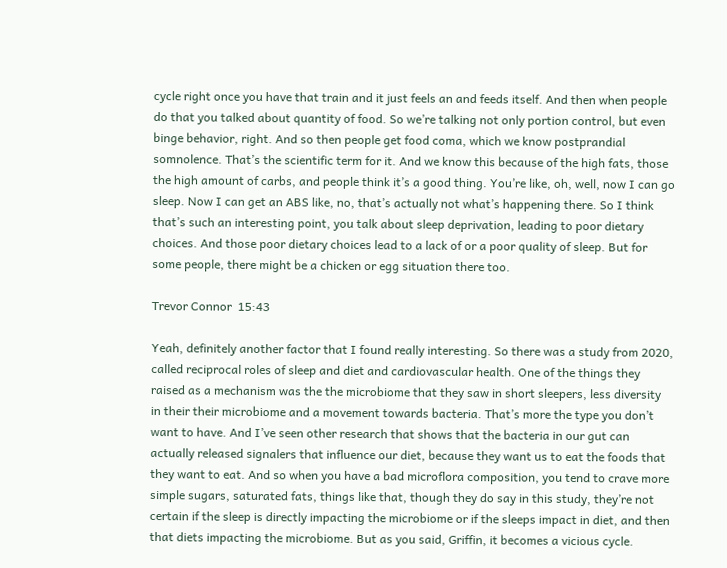cycle right once you have that train and it just feels an and feeds itself. And then when people do that you talked about quantity of food. So we’re talking not only portion control, but even binge behavior, right. And so then people get food coma, which we know postprandial somnolence. That’s the scientific term for it. And we know this because of the high fats, those the high amount of carbs, and people think it’s a good thing. You’re like, oh, well, now I can go sleep. Now I can get an ABS like, no, that’s actually not what’s happening there. So I think that’s such an interesting point, you talk about sleep deprivation, leading to poor dietary choices. And those poor dietary choices lead to a lack of or a poor quality of sleep. But for some people, there might be a chicken or egg situation there too.

Trevor Connor  15:43

Yeah, definitely another factor that I found really interesting. So there was a study from 2020, called reciprocal roles of sleep and diet and cardiovascular health. One of the things they raised as a mechanism was the the microbiome that they saw in short sleepers, less diversity in their their microbiome and a movement towards bacteria. That’s more the type you don’t want to have. And I’ve seen other research that shows that the bacteria in our gut can actually released signalers that influence our diet, because they want us to eat the foods that they want to eat. And so when you have a bad microflora composition, you tend to crave more simple sugars, saturated fats, things like that, though they do say in this study, they’re not certain if the sleep is directly impacting the microbiome or if the sleeps impact in diet, and then that diets impacting the microbiome. But as you said, Griffin, it becomes a vicious cycle.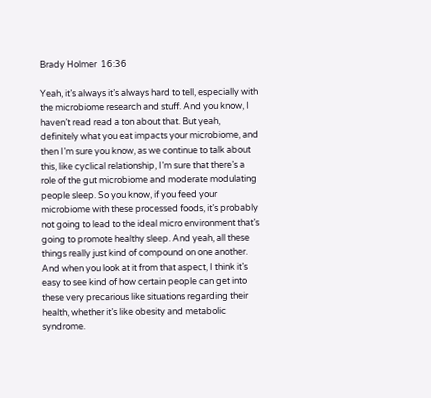Brady Holmer  16:36

Yeah, it’s always it’s always hard to tell, especially with the microbiome research and stuff. And you know, I haven’t read read a ton about that. But yeah, definitely what you eat impacts your microbiome, and then I’m sure you know, as we continue to talk about this, like cyclical relationship, I’m sure that there’s a role of the gut microbiome and moderate modulating people sleep. So you know, if you feed your microbiome with these processed foods, it’s probably not going to lead to the ideal micro environment that’s going to promote healthy sleep. And yeah, all these things really just kind of compound on one another. And when you look at it from that aspect, I think it’s easy to see kind of how certain people can get into these very precarious like situations regarding their health, whether it’s like obesity and metabolic syndrome.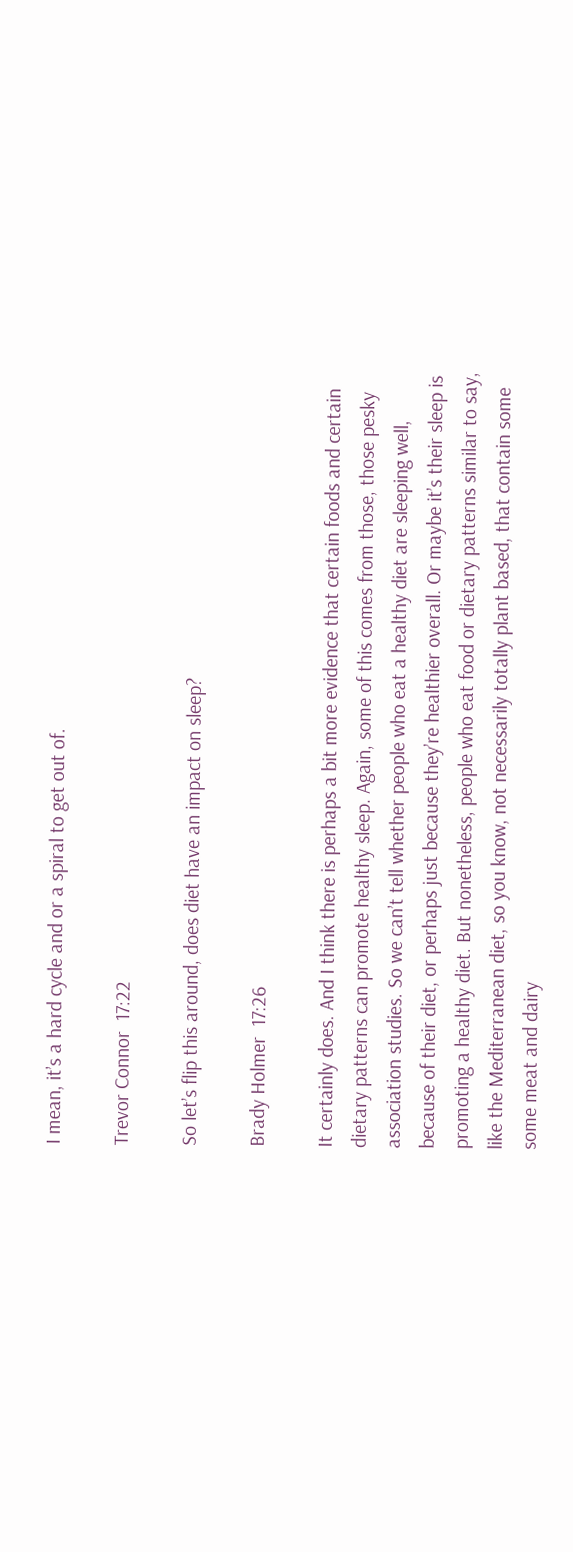I mean, it’s a hard cycle and or a spiral to get out of.

Trevor Connor  17:22

So let’s flip this around, does diet have an impact on sleep?

Brady Holmer  17:26

It certainly does. And I think there is perhaps a bit more evidence that certain foods and certain dietary patterns can promote healthy sleep. Again, some of this comes from those, those pesky association studies. So we can’t tell whether people who eat a healthy diet are sleeping well, because of their diet, or perhaps just because they’re healthier overall. Or maybe it’s their sleep is promoting a healthy diet. But nonetheless, people who eat food or dietary patterns similar to say, like the Mediterranean diet, so you know, not necessarily totally plant based, that contain some some meat and dairy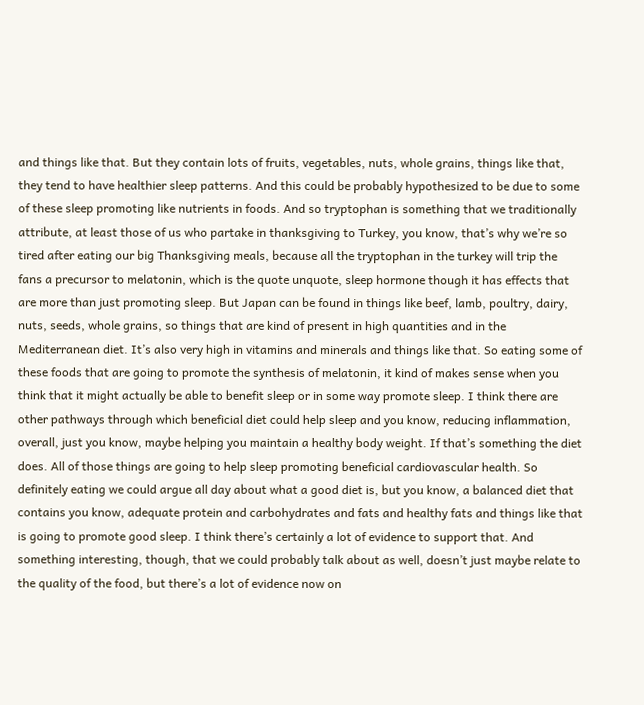and things like that. But they contain lots of fruits, vegetables, nuts, whole grains, things like that, they tend to have healthier sleep patterns. And this could be probably hypothesized to be due to some of these sleep promoting like nutrients in foods. And so tryptophan is something that we traditionally attribute, at least those of us who partake in thanksgiving to Turkey, you know, that’s why we’re so tired after eating our big Thanksgiving meals, because all the tryptophan in the turkey will trip the fans a precursor to melatonin, which is the quote unquote, sleep hormone though it has effects that are more than just promoting sleep. But Japan can be found in things like beef, lamb, poultry, dairy, nuts, seeds, whole grains, so things that are kind of present in high quantities and in the Mediterranean diet. It’s also very high in vitamins and minerals and things like that. So eating some of these foods that are going to promote the synthesis of melatonin, it kind of makes sense when you think that it might actually be able to benefit sleep or in some way promote sleep. I think there are other pathways through which beneficial diet could help sleep and you know, reducing inflammation, overall, just you know, maybe helping you maintain a healthy body weight. If that’s something the diet does. All of those things are going to help sleep promoting beneficial cardiovascular health. So definitely eating we could argue all day about what a good diet is, but you know, a balanced diet that contains you know, adequate protein and carbohydrates and fats and healthy fats and things like that is going to promote good sleep. I think there’s certainly a lot of evidence to support that. And something interesting, though, that we could probably talk about as well, doesn’t just maybe relate to the quality of the food, but there’s a lot of evidence now on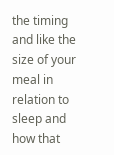the timing and like the size of your meal in relation to sleep and how that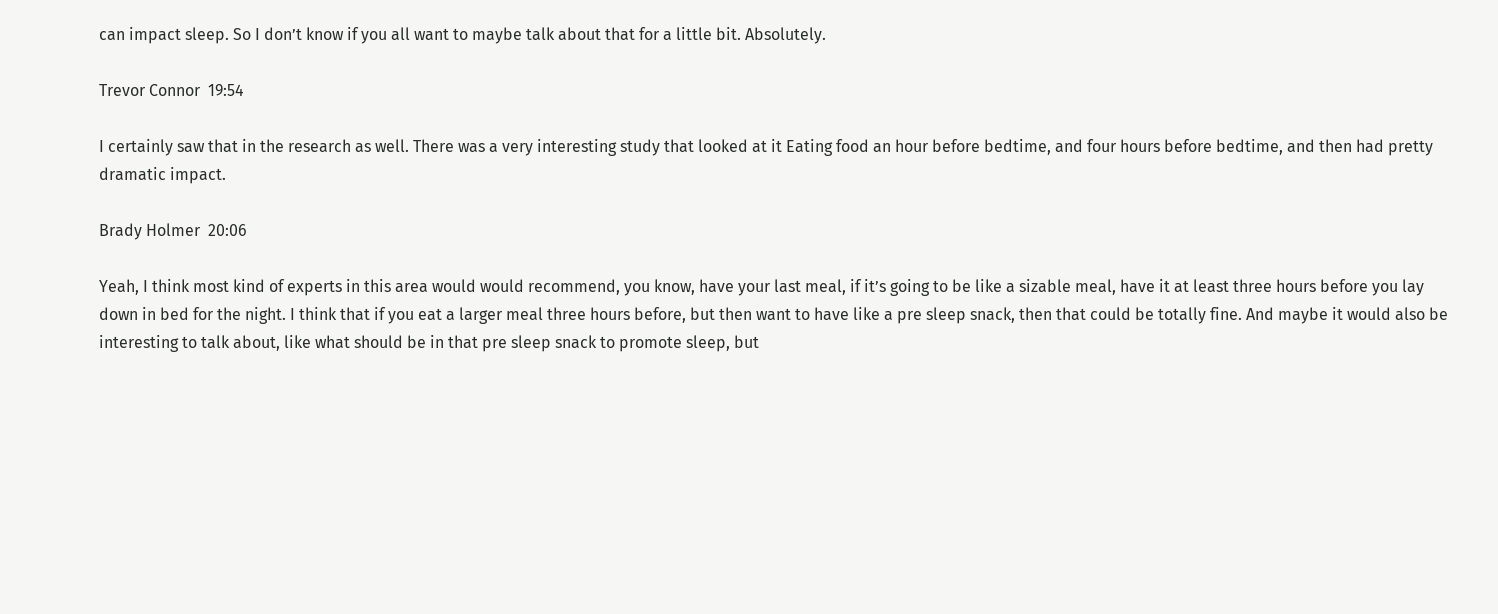can impact sleep. So I don’t know if you all want to maybe talk about that for a little bit. Absolutely.

Trevor Connor  19:54

I certainly saw that in the research as well. There was a very interesting study that looked at it Eating food an hour before bedtime, and four hours before bedtime, and then had pretty dramatic impact.

Brady Holmer  20:06

Yeah, I think most kind of experts in this area would would recommend, you know, have your last meal, if it’s going to be like a sizable meal, have it at least three hours before you lay down in bed for the night. I think that if you eat a larger meal three hours before, but then want to have like a pre sleep snack, then that could be totally fine. And maybe it would also be interesting to talk about, like what should be in that pre sleep snack to promote sleep, but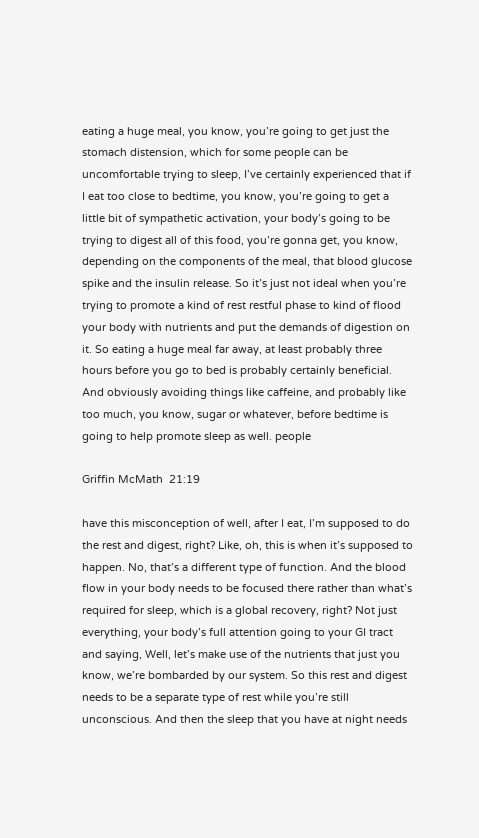eating a huge meal, you know, you’re going to get just the stomach distension, which for some people can be uncomfortable trying to sleep, I’ve certainly experienced that if I eat too close to bedtime, you know, you’re going to get a little bit of sympathetic activation, your body’s going to be trying to digest all of this food, you’re gonna get, you know, depending on the components of the meal, that blood glucose spike and the insulin release. So it’s just not ideal when you’re trying to promote a kind of rest restful phase to kind of flood your body with nutrients and put the demands of digestion on it. So eating a huge meal far away, at least probably three hours before you go to bed is probably certainly beneficial. And obviously avoiding things like caffeine, and probably like too much, you know, sugar or whatever, before bedtime is going to help promote sleep as well. people

Griffin McMath  21:19

have this misconception of well, after I eat, I’m supposed to do the rest and digest, right? Like, oh, this is when it’s supposed to happen. No, that’s a different type of function. And the blood flow in your body needs to be focused there rather than what’s required for sleep, which is a global recovery, right? Not just everything, your body’s full attention going to your GI tract and saying, Well, let’s make use of the nutrients that just you know, we’re bombarded by our system. So this rest and digest needs to be a separate type of rest while you’re still unconscious. And then the sleep that you have at night needs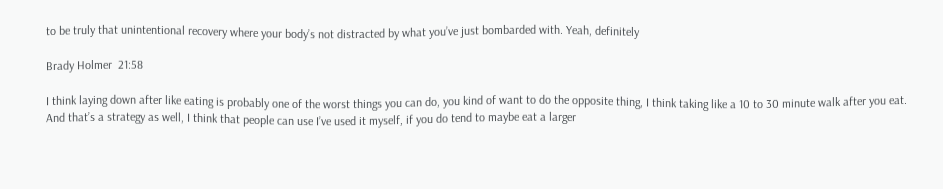to be truly that unintentional recovery where your body’s not distracted by what you’ve just bombarded with. Yeah, definitely

Brady Holmer  21:58

I think laying down after like eating is probably one of the worst things you can do, you kind of want to do the opposite thing, I think taking like a 10 to 30 minute walk after you eat. And that’s a strategy as well, I think that people can use I’ve used it myself, if you do tend to maybe eat a larger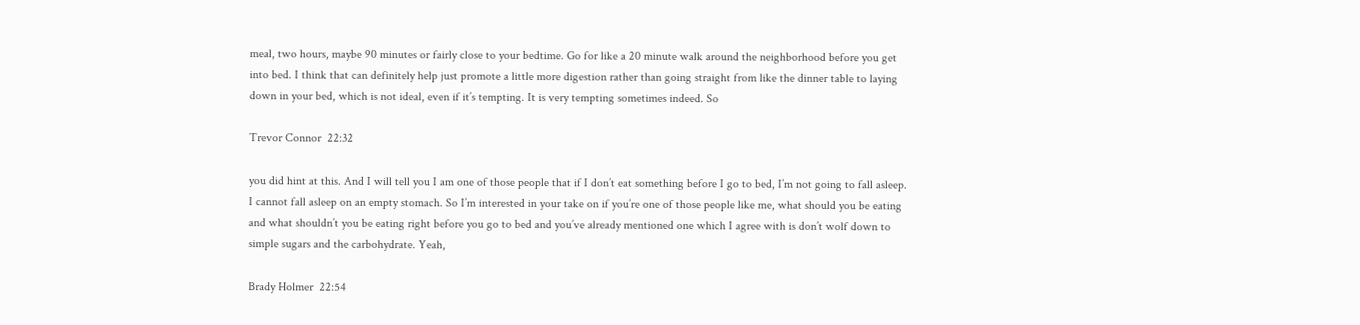meal, two hours, maybe 90 minutes or fairly close to your bedtime. Go for like a 20 minute walk around the neighborhood before you get into bed. I think that can definitely help just promote a little more digestion rather than going straight from like the dinner table to laying down in your bed, which is not ideal, even if it’s tempting. It is very tempting sometimes indeed. So

Trevor Connor  22:32

you did hint at this. And I will tell you I am one of those people that if I don’t eat something before I go to bed, I’m not going to fall asleep. I cannot fall asleep on an empty stomach. So I’m interested in your take on if you’re one of those people like me, what should you be eating and what shouldn’t you be eating right before you go to bed and you’ve already mentioned one which I agree with is don’t wolf down to simple sugars and the carbohydrate. Yeah,

Brady Holmer  22:54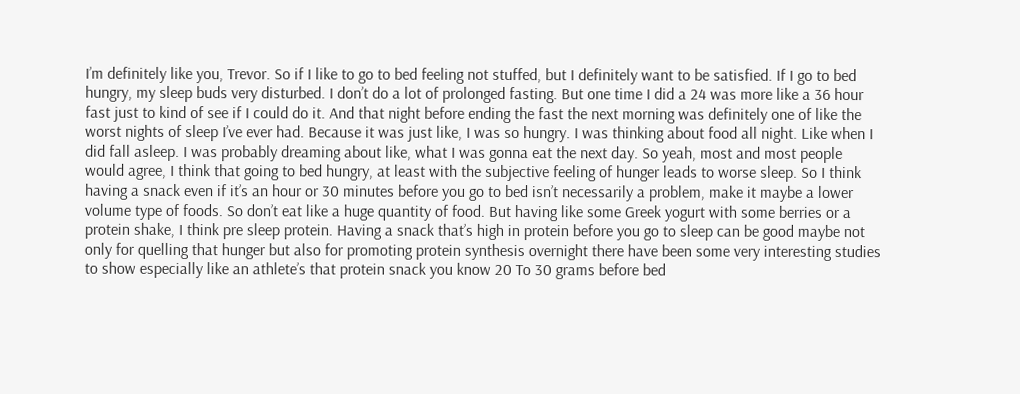I’m definitely like you, Trevor. So if I like to go to bed feeling not stuffed, but I definitely want to be satisfied. If I go to bed hungry, my sleep buds very disturbed. I don’t do a lot of prolonged fasting. But one time I did a 24 was more like a 36 hour fast just to kind of see if I could do it. And that night before ending the fast the next morning was definitely one of like the worst nights of sleep I’ve ever had. Because it was just like, I was so hungry. I was thinking about food all night. Like when I did fall asleep. I was probably dreaming about like, what I was gonna eat the next day. So yeah, most and most people would agree, I think that going to bed hungry, at least with the subjective feeling of hunger leads to worse sleep. So I think having a snack even if it’s an hour or 30 minutes before you go to bed isn’t necessarily a problem, make it maybe a lower volume type of foods. So don’t eat like a huge quantity of food. But having like some Greek yogurt with some berries or a protein shake, I think pre sleep protein. Having a snack that’s high in protein before you go to sleep can be good maybe not only for quelling that hunger but also for promoting protein synthesis overnight there have been some very interesting studies to show especially like an athlete’s that protein snack you know 20 To 30 grams before bed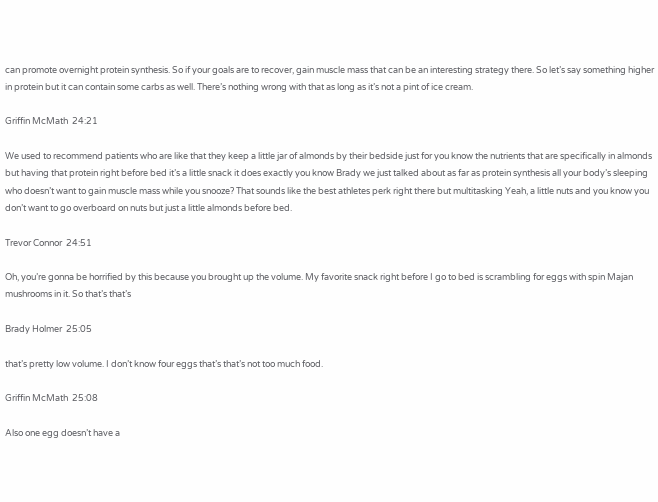can promote overnight protein synthesis. So if your goals are to recover, gain muscle mass that can be an interesting strategy there. So let’s say something higher in protein but it can contain some carbs as well. There’s nothing wrong with that as long as it’s not a pint of ice cream.

Griffin McMath  24:21

We used to recommend patients who are like that they keep a little jar of almonds by their bedside just for you know the nutrients that are specifically in almonds but having that protein right before bed it’s a little snack it does exactly you know Brady we just talked about as far as protein synthesis all your body’s sleeping who doesn’t want to gain muscle mass while you snooze? That sounds like the best athletes perk right there but multitasking Yeah, a little nuts and you know you don’t want to go overboard on nuts but just a little almonds before bed.

Trevor Connor  24:51

Oh, you’re gonna be horrified by this because you brought up the volume. My favorite snack right before I go to bed is scrambling for eggs with spin Majan mushrooms in it. So that’s that’s

Brady Holmer  25:05

that’s pretty low volume. I don’t know four eggs that’s that’s not too much food.

Griffin McMath  25:08

Also one egg doesn’t have a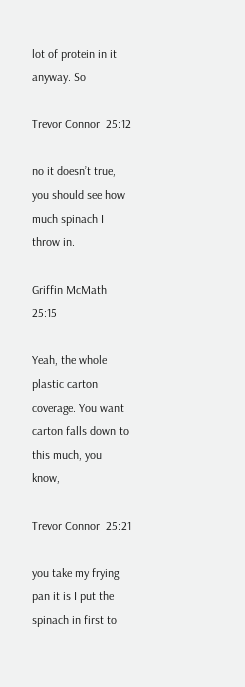lot of protein in it anyway. So

Trevor Connor  25:12

no it doesn’t true, you should see how much spinach I throw in.

Griffin McMath  25:15

Yeah, the whole plastic carton coverage. You want carton falls down to this much, you know,

Trevor Connor  25:21

you take my frying pan it is I put the spinach in first to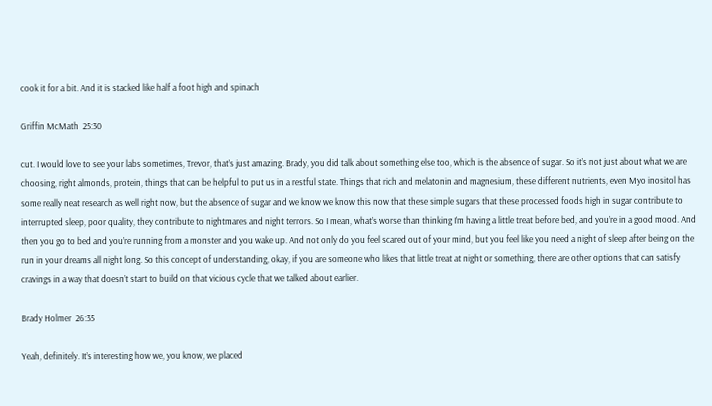cook it for a bit. And it is stacked like half a foot high and spinach

Griffin McMath  25:30

cut. I would love to see your labs sometimes, Trevor, that’s just amazing. Brady, you did talk about something else too, which is the absence of sugar. So it’s not just about what we are choosing, right almonds, protein, things that can be helpful to put us in a restful state. Things that rich and melatonin and magnesium, these different nutrients, even Myo inositol has some really neat research as well right now, but the absence of sugar and we know we know this now that these simple sugars that these processed foods high in sugar contribute to interrupted sleep, poor quality, they contribute to nightmares and night terrors. So I mean, what’s worse than thinking I’m having a little treat before bed, and you’re in a good mood. And then you go to bed and you’re running from a monster and you wake up. And not only do you feel scared out of your mind, but you feel like you need a night of sleep after being on the run in your dreams all night long. So this concept of understanding, okay, if you are someone who likes that little treat at night or something, there are other options that can satisfy cravings in a way that doesn’t start to build on that vicious cycle that we talked about earlier.

Brady Holmer  26:35

Yeah, definitely. It’s interesting how we, you know, we placed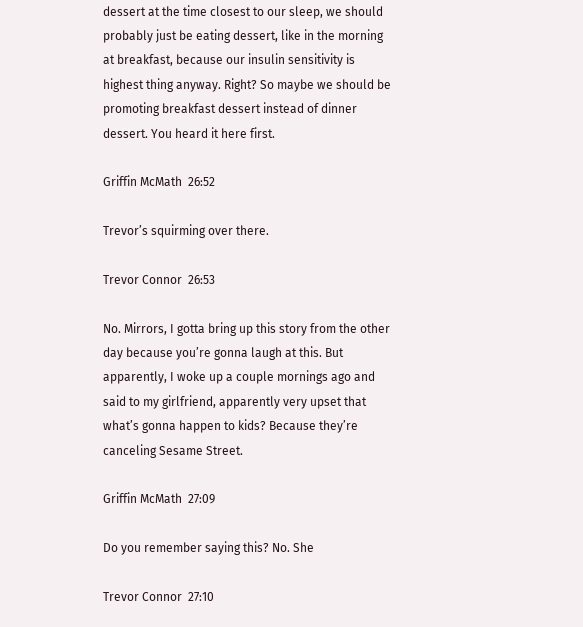dessert at the time closest to our sleep, we should probably just be eating dessert, like in the morning at breakfast, because our insulin sensitivity is highest thing anyway. Right? So maybe we should be promoting breakfast dessert instead of dinner dessert. You heard it here first.

Griffin McMath  26:52

Trevor’s squirming over there.

Trevor Connor  26:53

No. Mirrors, I gotta bring up this story from the other day because you’re gonna laugh at this. But apparently, I woke up a couple mornings ago and said to my girlfriend, apparently very upset that what’s gonna happen to kids? Because they’re canceling Sesame Street.

Griffin McMath  27:09

Do you remember saying this? No. She

Trevor Connor  27:10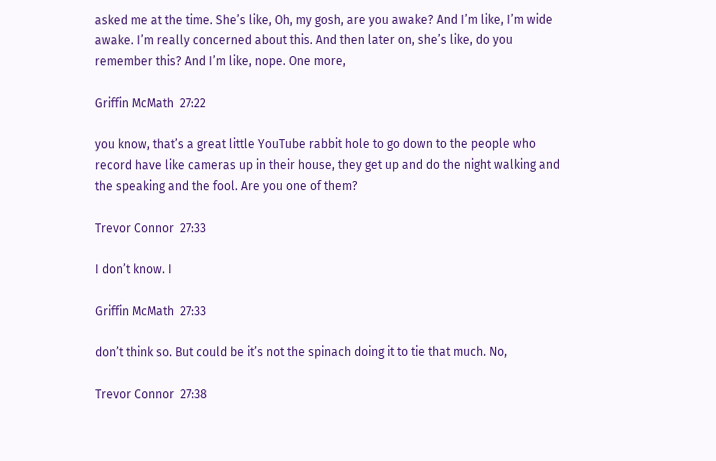asked me at the time. She’s like, Oh, my gosh, are you awake? And I’m like, I’m wide awake. I’m really concerned about this. And then later on, she’s like, do you remember this? And I’m like, nope. One more,

Griffin McMath  27:22

you know, that’s a great little YouTube rabbit hole to go down to the people who record have like cameras up in their house, they get up and do the night walking and the speaking and the fool. Are you one of them?

Trevor Connor  27:33

I don’t know. I

Griffin McMath  27:33

don’t think so. But could be it’s not the spinach doing it to tie that much. No,

Trevor Connor  27:38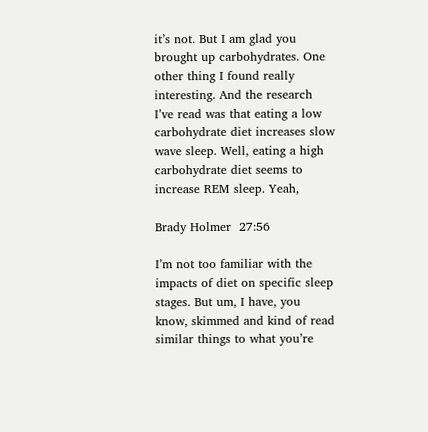it’s not. But I am glad you brought up carbohydrates. One other thing I found really interesting. And the research I’ve read was that eating a low carbohydrate diet increases slow wave sleep. Well, eating a high carbohydrate diet seems to increase REM sleep. Yeah,

Brady Holmer  27:56

I’m not too familiar with the impacts of diet on specific sleep stages. But um, I have, you know, skimmed and kind of read similar things to what you’re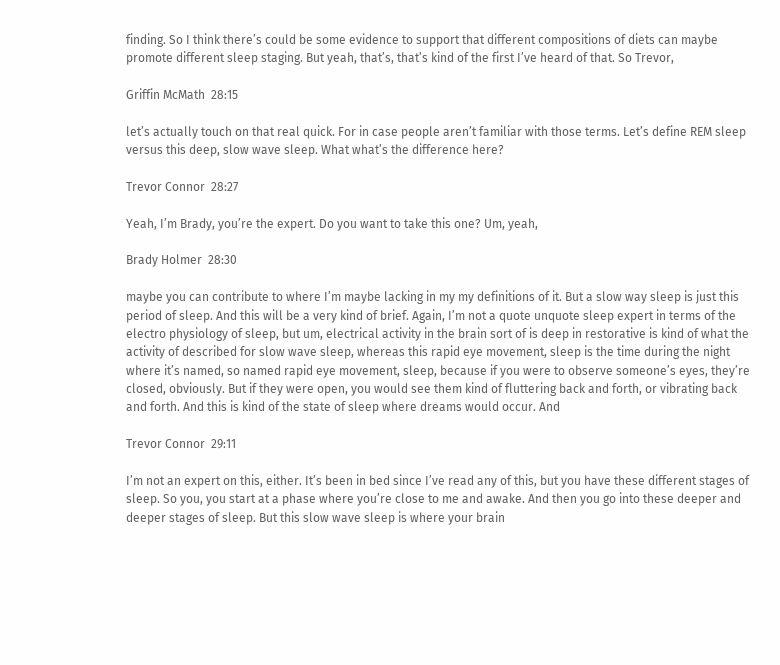finding. So I think there’s could be some evidence to support that different compositions of diets can maybe promote different sleep staging. But yeah, that’s, that’s kind of the first I’ve heard of that. So Trevor,

Griffin McMath  28:15

let’s actually touch on that real quick. For in case people aren’t familiar with those terms. Let’s define REM sleep versus this deep, slow wave sleep. What what’s the difference here?

Trevor Connor  28:27

Yeah, I’m Brady, you’re the expert. Do you want to take this one? Um, yeah,

Brady Holmer  28:30

maybe you can contribute to where I’m maybe lacking in my my definitions of it. But a slow way sleep is just this period of sleep. And this will be a very kind of brief. Again, I’m not a quote unquote sleep expert in terms of the electro physiology of sleep, but um, electrical activity in the brain sort of is deep in restorative is kind of what the activity of described for slow wave sleep, whereas this rapid eye movement, sleep is the time during the night where it’s named, so named rapid eye movement, sleep, because if you were to observe someone’s eyes, they’re closed, obviously. But if they were open, you would see them kind of fluttering back and forth, or vibrating back and forth. And this is kind of the state of sleep where dreams would occur. And

Trevor Connor  29:11

I’m not an expert on this, either. It’s been in bed since I’ve read any of this, but you have these different stages of sleep. So you, you start at a phase where you’re close to me and awake. And then you go into these deeper and deeper stages of sleep. But this slow wave sleep is where your brain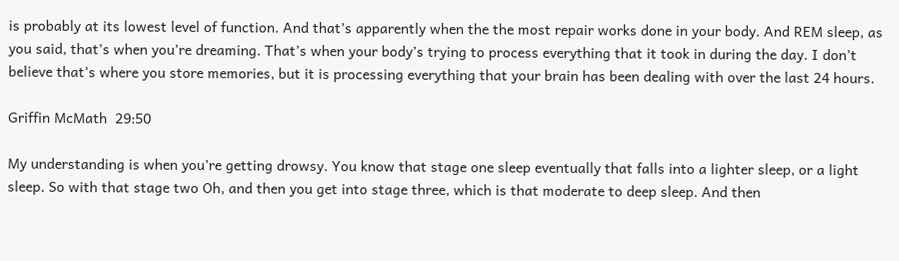is probably at its lowest level of function. And that’s apparently when the the most repair works done in your body. And REM sleep, as you said, that’s when you’re dreaming. That’s when your body’s trying to process everything that it took in during the day. I don’t believe that’s where you store memories, but it is processing everything that your brain has been dealing with over the last 24 hours.

Griffin McMath  29:50

My understanding is when you’re getting drowsy. You know that stage one sleep eventually that falls into a lighter sleep, or a light sleep. So with that stage two Oh, and then you get into stage three, which is that moderate to deep sleep. And then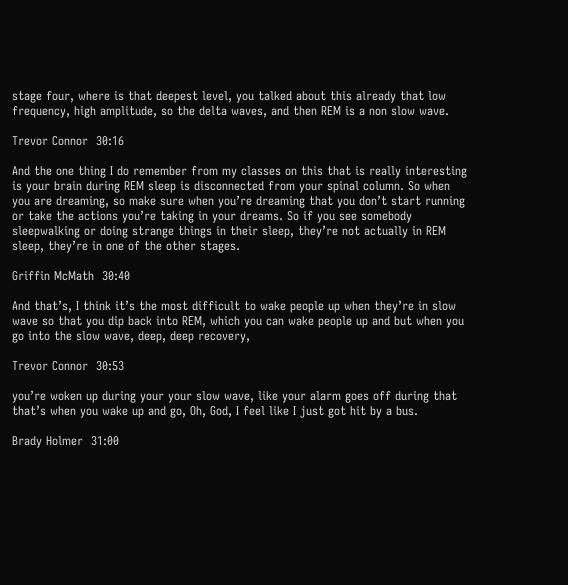stage four, where is that deepest level, you talked about this already that low frequency, high amplitude, so the delta waves, and then REM is a non slow wave.

Trevor Connor  30:16

And the one thing I do remember from my classes on this that is really interesting is your brain during REM sleep is disconnected from your spinal column. So when you are dreaming, so make sure when you’re dreaming that you don’t start running or take the actions you’re taking in your dreams. So if you see somebody sleepwalking or doing strange things in their sleep, they’re not actually in REM sleep, they’re in one of the other stages.

Griffin McMath  30:40

And that’s, I think it’s the most difficult to wake people up when they’re in slow wave so that you dip back into REM, which you can wake people up and but when you go into the slow wave, deep, deep recovery,

Trevor Connor  30:53

you’re woken up during your your slow wave, like your alarm goes off during that that’s when you wake up and go, Oh, God, I feel like I just got hit by a bus.

Brady Holmer  31:00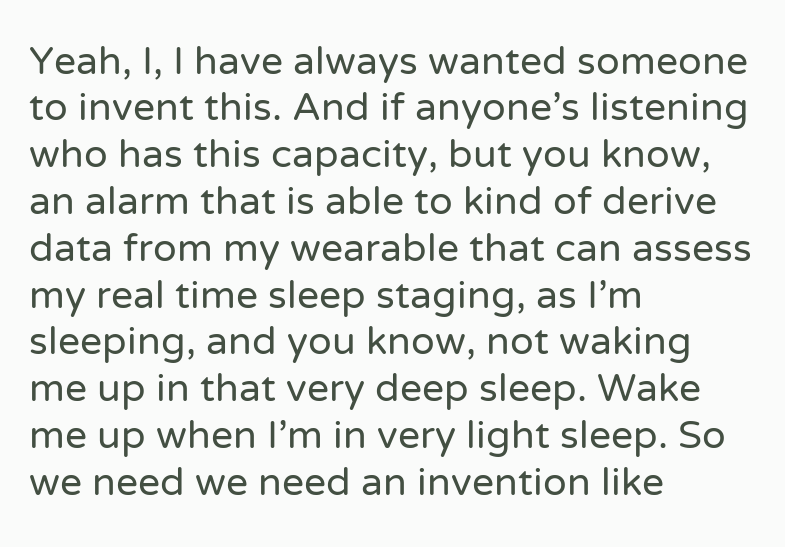Yeah, I, I have always wanted someone to invent this. And if anyone’s listening who has this capacity, but you know, an alarm that is able to kind of derive data from my wearable that can assess my real time sleep staging, as I’m sleeping, and you know, not waking me up in that very deep sleep. Wake me up when I’m in very light sleep. So we need we need an invention like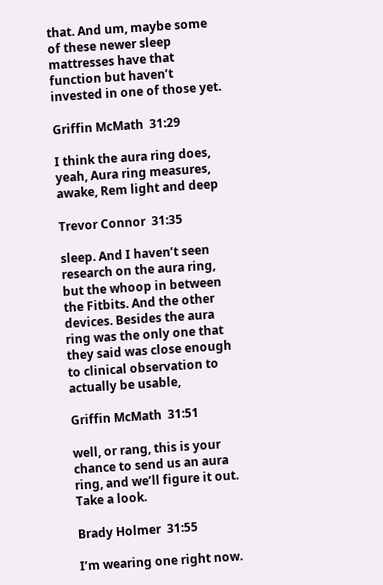that. And um, maybe some of these newer sleep mattresses have that function but haven’t invested in one of those yet.

Griffin McMath  31:29

I think the aura ring does, yeah, Aura ring measures, awake, Rem light and deep

Trevor Connor  31:35

sleep. And I haven’t seen research on the aura ring, but the whoop in between the Fitbits. And the other devices. Besides the aura ring was the only one that they said was close enough to clinical observation to actually be usable,

Griffin McMath  31:51

well, or rang, this is your chance to send us an aura ring, and we’ll figure it out. Take a look.

Brady Holmer  31:55

I’m wearing one right now.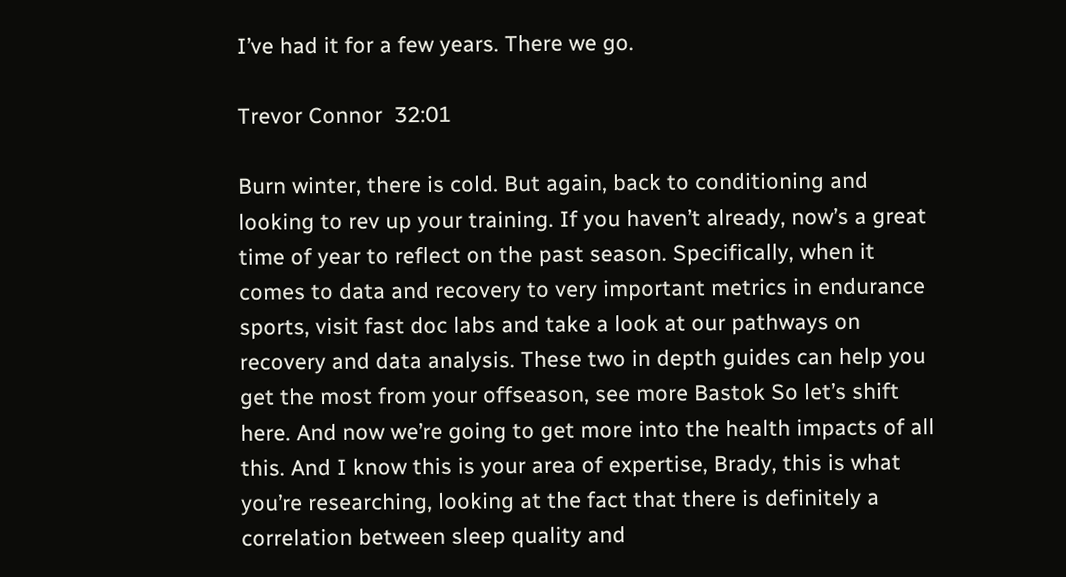I’ve had it for a few years. There we go.

Trevor Connor  32:01

Burn winter, there is cold. But again, back to conditioning and looking to rev up your training. If you haven’t already, now’s a great time of year to reflect on the past season. Specifically, when it comes to data and recovery to very important metrics in endurance sports, visit fast doc labs and take a look at our pathways on recovery and data analysis. These two in depth guides can help you get the most from your offseason, see more Bastok So let’s shift here. And now we’re going to get more into the health impacts of all this. And I know this is your area of expertise, Brady, this is what you’re researching, looking at the fact that there is definitely a correlation between sleep quality and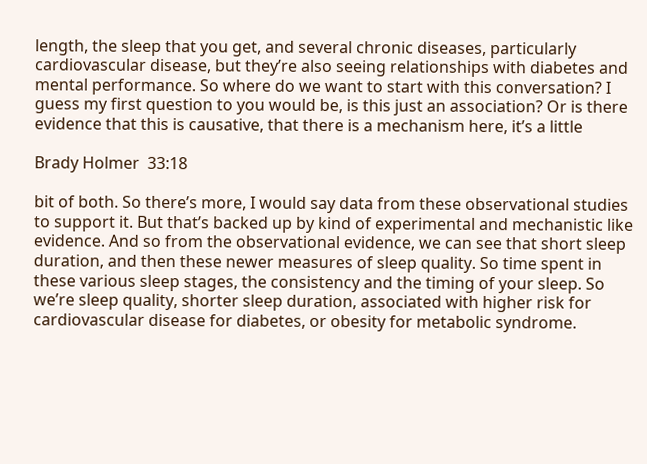length, the sleep that you get, and several chronic diseases, particularly cardiovascular disease, but they’re also seeing relationships with diabetes and mental performance. So where do we want to start with this conversation? I guess my first question to you would be, is this just an association? Or is there evidence that this is causative, that there is a mechanism here, it’s a little

Brady Holmer  33:18

bit of both. So there’s more, I would say data from these observational studies to support it. But that’s backed up by kind of experimental and mechanistic like evidence. And so from the observational evidence, we can see that short sleep duration, and then these newer measures of sleep quality. So time spent in these various sleep stages, the consistency and the timing of your sleep. So we’re sleep quality, shorter sleep duration, associated with higher risk for cardiovascular disease for diabetes, or obesity for metabolic syndrome.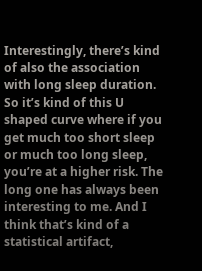Interestingly, there’s kind of also the association with long sleep duration. So it’s kind of this U shaped curve where if you get much too short sleep or much too long sleep, you’re at a higher risk. The long one has always been interesting to me. And I think that’s kind of a statistical artifact,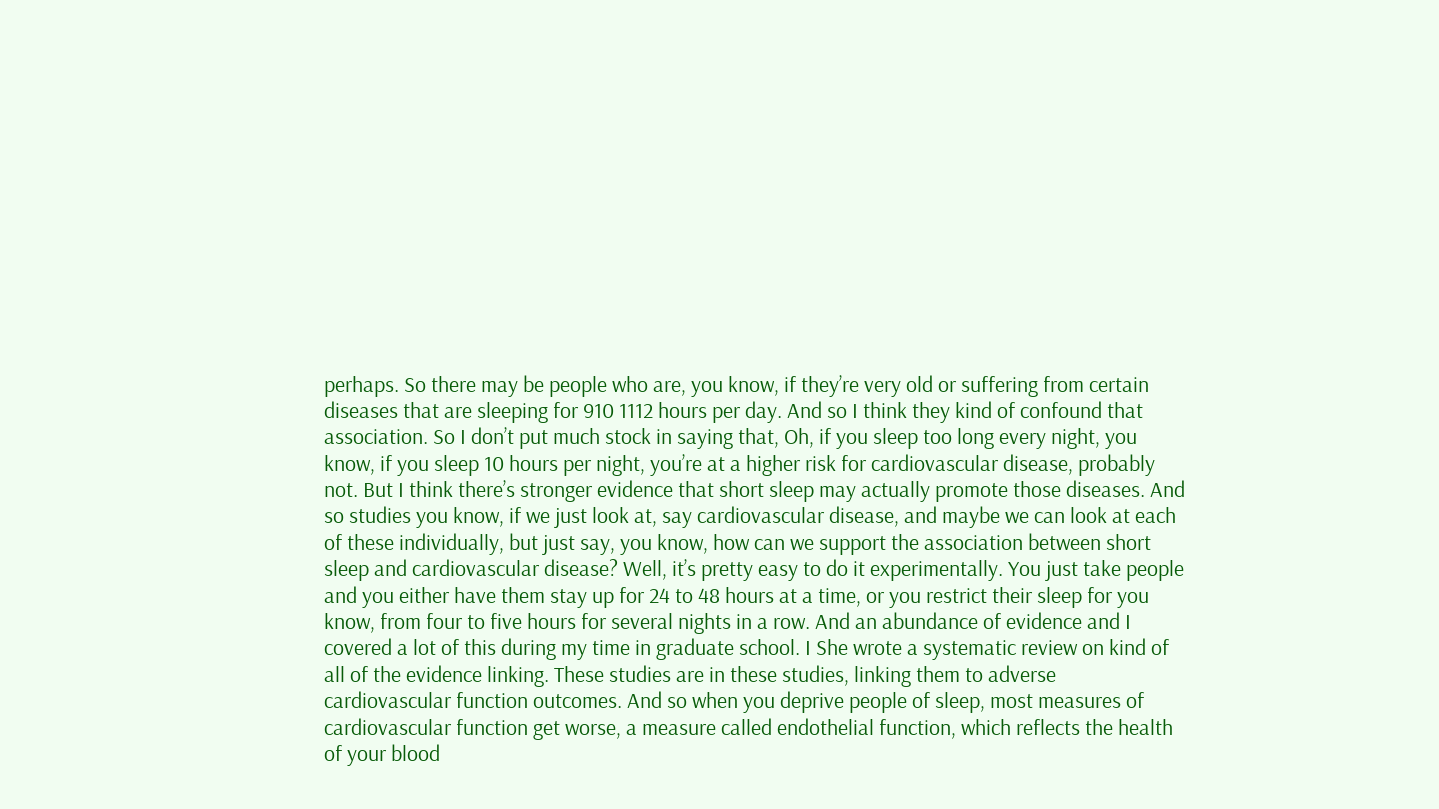perhaps. So there may be people who are, you know, if they’re very old or suffering from certain diseases that are sleeping for 910 1112 hours per day. And so I think they kind of confound that association. So I don’t put much stock in saying that, Oh, if you sleep too long every night, you know, if you sleep 10 hours per night, you’re at a higher risk for cardiovascular disease, probably not. But I think there’s stronger evidence that short sleep may actually promote those diseases. And so studies you know, if we just look at, say cardiovascular disease, and maybe we can look at each of these individually, but just say, you know, how can we support the association between short sleep and cardiovascular disease? Well, it’s pretty easy to do it experimentally. You just take people and you either have them stay up for 24 to 48 hours at a time, or you restrict their sleep for you know, from four to five hours for several nights in a row. And an abundance of evidence and I covered a lot of this during my time in graduate school. I She wrote a systematic review on kind of all of the evidence linking. These studies are in these studies, linking them to adverse cardiovascular function outcomes. And so when you deprive people of sleep, most measures of cardiovascular function get worse, a measure called endothelial function, which reflects the health of your blood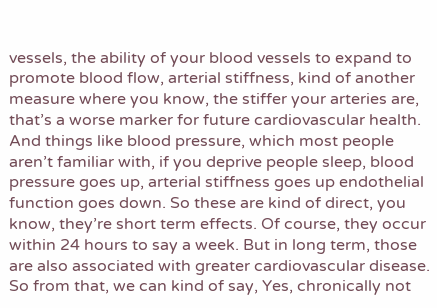vessels, the ability of your blood vessels to expand to promote blood flow, arterial stiffness, kind of another measure where you know, the stiffer your arteries are, that’s a worse marker for future cardiovascular health. And things like blood pressure, which most people aren’t familiar with, if you deprive people sleep, blood pressure goes up, arterial stiffness goes up endothelial function goes down. So these are kind of direct, you know, they’re short term effects. Of course, they occur within 24 hours to say a week. But in long term, those are also associated with greater cardiovascular disease. So from that, we can kind of say, Yes, chronically not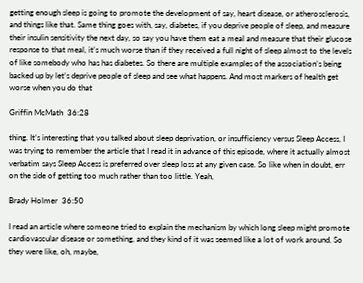getting enough sleep is going to promote the development of say, heart disease, or atherosclerosis, and things like that. Same thing goes with, say, diabetes, if you deprive people of sleep, and measure their insulin sensitivity the next day, so say you have them eat a meal and measure that their glucose response to that meal, it’s much worse than if they received a full night of sleep almost to the levels of like somebody who has has diabetes. So there are multiple examples of the association’s being backed up by let’s deprive people of sleep and see what happens. And most markers of health get worse when you do that

Griffin McMath  36:28

thing. It’s interesting that you talked about sleep deprivation, or insufficiency versus Sleep Access, I was trying to remember the article that I read it in advance of this episode, where it actually almost verbatim says Sleep Access is preferred over sleep loss at any given case. So like when in doubt, err on the side of getting too much rather than too little. Yeah,

Brady Holmer  36:50

I read an article where someone tried to explain the mechanism by which long sleep might promote cardiovascular disease or something, and they kind of it was seemed like a lot of work around. So they were like, oh, maybe,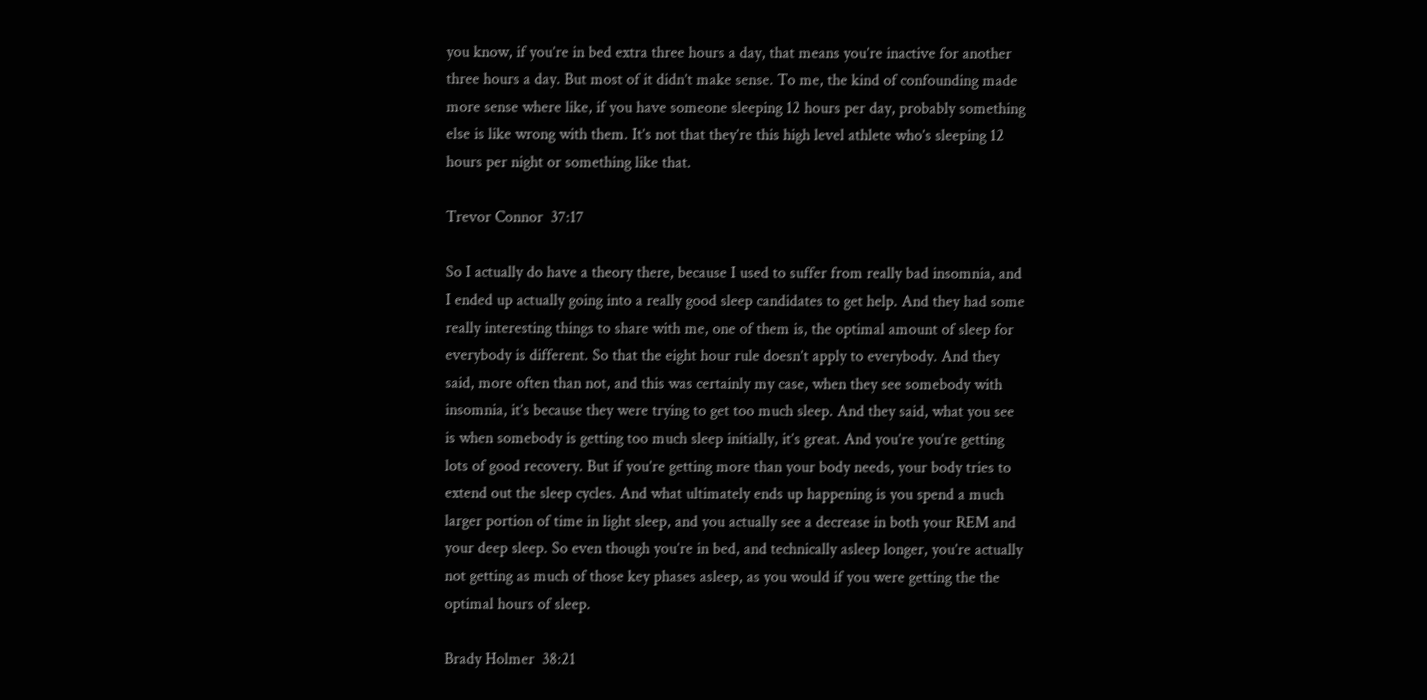you know, if you’re in bed extra three hours a day, that means you’re inactive for another three hours a day. But most of it didn’t make sense. To me, the kind of confounding made more sense where like, if you have someone sleeping 12 hours per day, probably something else is like wrong with them. It’s not that they’re this high level athlete who’s sleeping 12 hours per night or something like that.

Trevor Connor  37:17

So I actually do have a theory there, because I used to suffer from really bad insomnia, and I ended up actually going into a really good sleep candidates to get help. And they had some really interesting things to share with me, one of them is, the optimal amount of sleep for everybody is different. So that the eight hour rule doesn’t apply to everybody. And they said, more often than not, and this was certainly my case, when they see somebody with insomnia, it’s because they were trying to get too much sleep. And they said, what you see is when somebody is getting too much sleep initially, it’s great. And you’re you’re getting lots of good recovery. But if you’re getting more than your body needs, your body tries to extend out the sleep cycles. And what ultimately ends up happening is you spend a much larger portion of time in light sleep, and you actually see a decrease in both your REM and your deep sleep. So even though you’re in bed, and technically asleep longer, you’re actually not getting as much of those key phases asleep, as you would if you were getting the the optimal hours of sleep.

Brady Holmer  38:21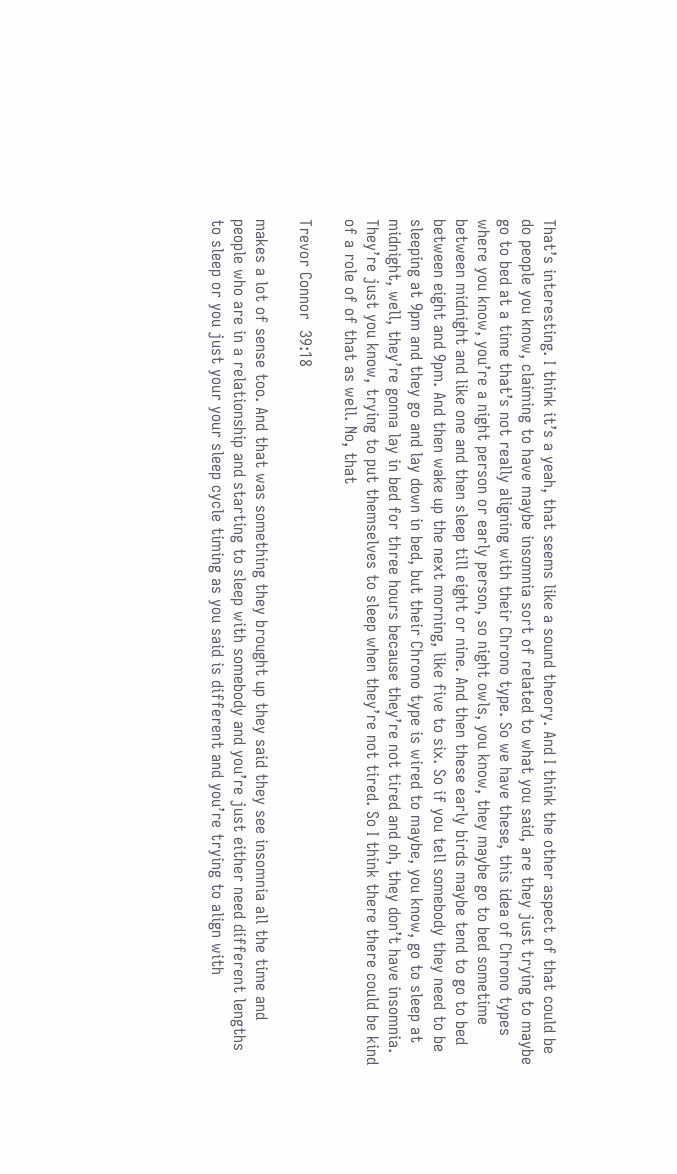That’s interesting. I think it’s a yeah, that seems like a sound theory. And I think the other aspect of that could be do people you know, claiming to have maybe insomnia sort of related to what you said, are they just trying to maybe go to bed at a time that’s not really aligning with their Chrono type. So we have these, this idea of Chrono types where you know, you’re a night person or early person, so night owls, you know, they maybe go to bed sometime between midnight and like one and then sleep till eight or nine. And then these early birds maybe tend to go to bed between eight and 9pm. And then wake up the next morning, like five to six. So if you tell somebody they need to be sleeping at 9pm and they go and lay down in bed, but their Chrono type is wired to maybe, you know, go to sleep at midnight, well, they’re gonna lay in bed for three hours because they’re not tired and oh, they don’t have insomnia. They’re just you know, trying to put themselves to sleep when they’re not tired. So I think there there could be kind of a role of of that as well. No, that

Trevor Connor  39:18

makes a lot of sense too. And that was something they brought up they said they see insomnia all the time and people who are in a relationship and starting to sleep with somebody and you’re just either need different lengths to sleep or you just your your sleep cycle timing as you said is different and you’re trying to align with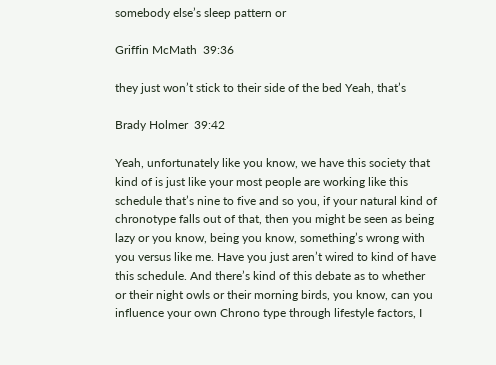somebody else’s sleep pattern or

Griffin McMath  39:36

they just won’t stick to their side of the bed Yeah, that’s

Brady Holmer  39:42

Yeah, unfortunately like you know, we have this society that kind of is just like your most people are working like this schedule that’s nine to five and so you, if your natural kind of chronotype falls out of that, then you might be seen as being lazy or you know, being you know, something’s wrong with you versus like me. Have you just aren’t wired to kind of have this schedule. And there’s kind of this debate as to whether or their night owls or their morning birds, you know, can you influence your own Chrono type through lifestyle factors, I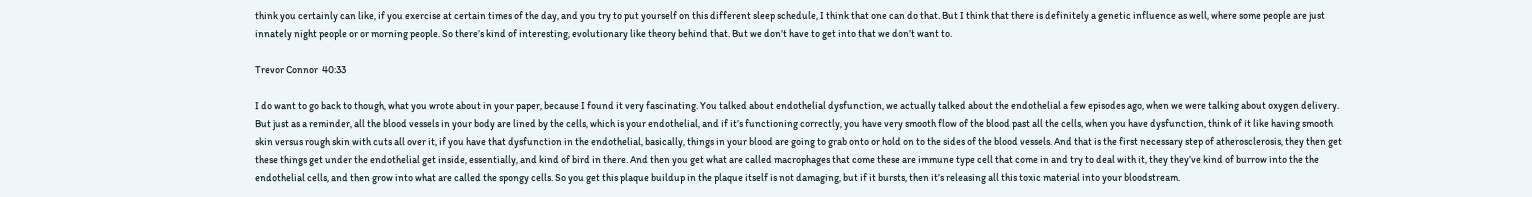think you certainly can like, if you exercise at certain times of the day, and you try to put yourself on this different sleep schedule, I think that one can do that. But I think that there is definitely a genetic influence as well, where some people are just innately night people or or morning people. So there’s kind of interesting, evolutionary like theory behind that. But we don’t have to get into that we don’t want to.

Trevor Connor  40:33

I do want to go back to though, what you wrote about in your paper, because I found it very fascinating. You talked about endothelial dysfunction, we actually talked about the endothelial a few episodes ago, when we were talking about oxygen delivery. But just as a reminder, all the blood vessels in your body are lined by the cells, which is your endothelial, and if it’s functioning correctly, you have very smooth flow of the blood past all the cells, when you have dysfunction, think of it like having smooth skin versus rough skin with cuts all over it, if you have that dysfunction in the endothelial, basically, things in your blood are going to grab onto or hold on to the sides of the blood vessels. And that is the first necessary step of atherosclerosis, they then get these things get under the endothelial get inside, essentially, and kind of bird in there. And then you get what are called macrophages that come these are immune type cell that come in and try to deal with it, they they’ve kind of burrow into the the endothelial cells, and then grow into what are called the spongy cells. So you get this plaque buildup in the plaque itself is not damaging, but if it bursts, then it’s releasing all this toxic material into your bloodstream.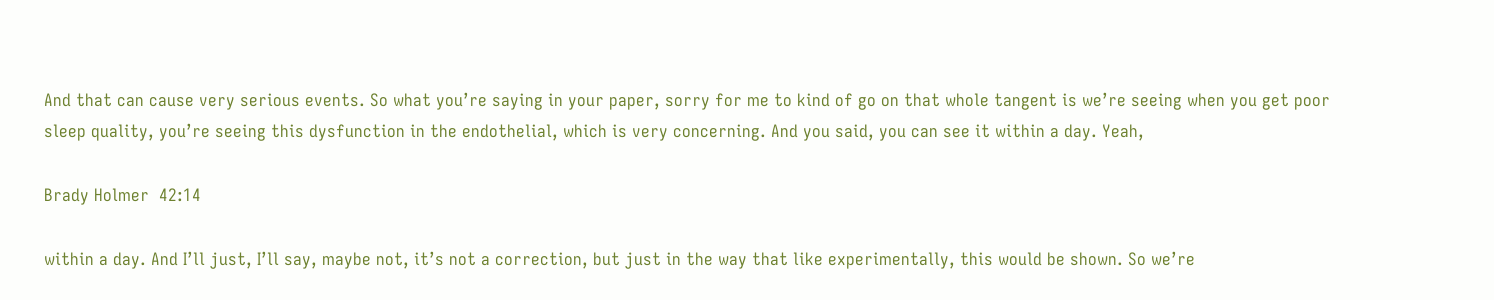And that can cause very serious events. So what you’re saying in your paper, sorry for me to kind of go on that whole tangent is we’re seeing when you get poor sleep quality, you’re seeing this dysfunction in the endothelial, which is very concerning. And you said, you can see it within a day. Yeah,

Brady Holmer  42:14

within a day. And I’ll just, I’ll say, maybe not, it’s not a correction, but just in the way that like experimentally, this would be shown. So we’re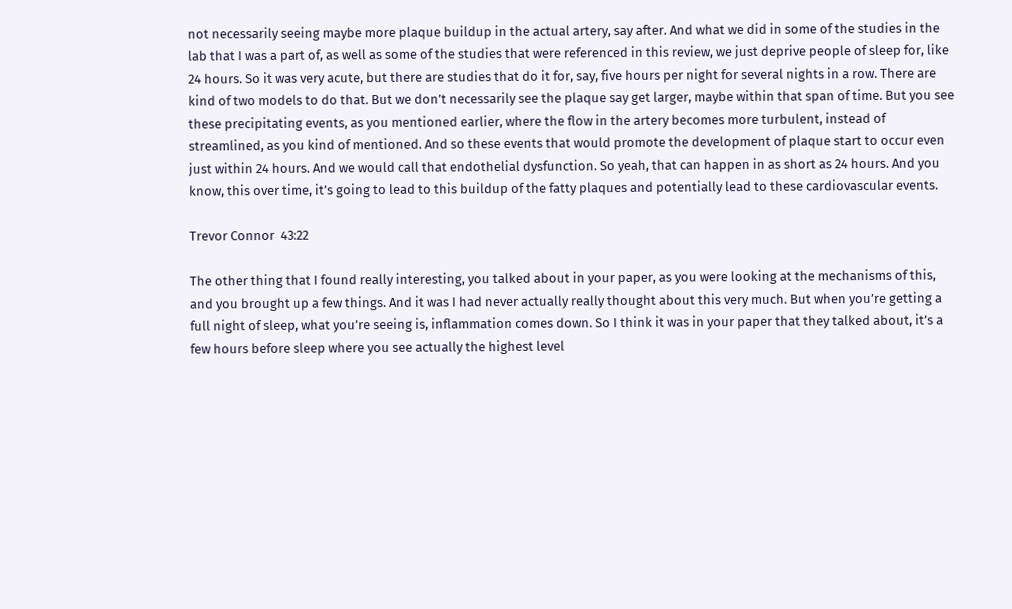not necessarily seeing maybe more plaque buildup in the actual artery, say after. And what we did in some of the studies in the lab that I was a part of, as well as some of the studies that were referenced in this review, we just deprive people of sleep for, like 24 hours. So it was very acute, but there are studies that do it for, say, five hours per night for several nights in a row. There are kind of two models to do that. But we don’t necessarily see the plaque say get larger, maybe within that span of time. But you see these precipitating events, as you mentioned earlier, where the flow in the artery becomes more turbulent, instead of streamlined, as you kind of mentioned. And so these events that would promote the development of plaque start to occur even just within 24 hours. And we would call that endothelial dysfunction. So yeah, that can happen in as short as 24 hours. And you know, this over time, it’s going to lead to this buildup of the fatty plaques and potentially lead to these cardiovascular events.

Trevor Connor  43:22

The other thing that I found really interesting, you talked about in your paper, as you were looking at the mechanisms of this, and you brought up a few things. And it was I had never actually really thought about this very much. But when you’re getting a full night of sleep, what you’re seeing is, inflammation comes down. So I think it was in your paper that they talked about, it’s a few hours before sleep where you see actually the highest level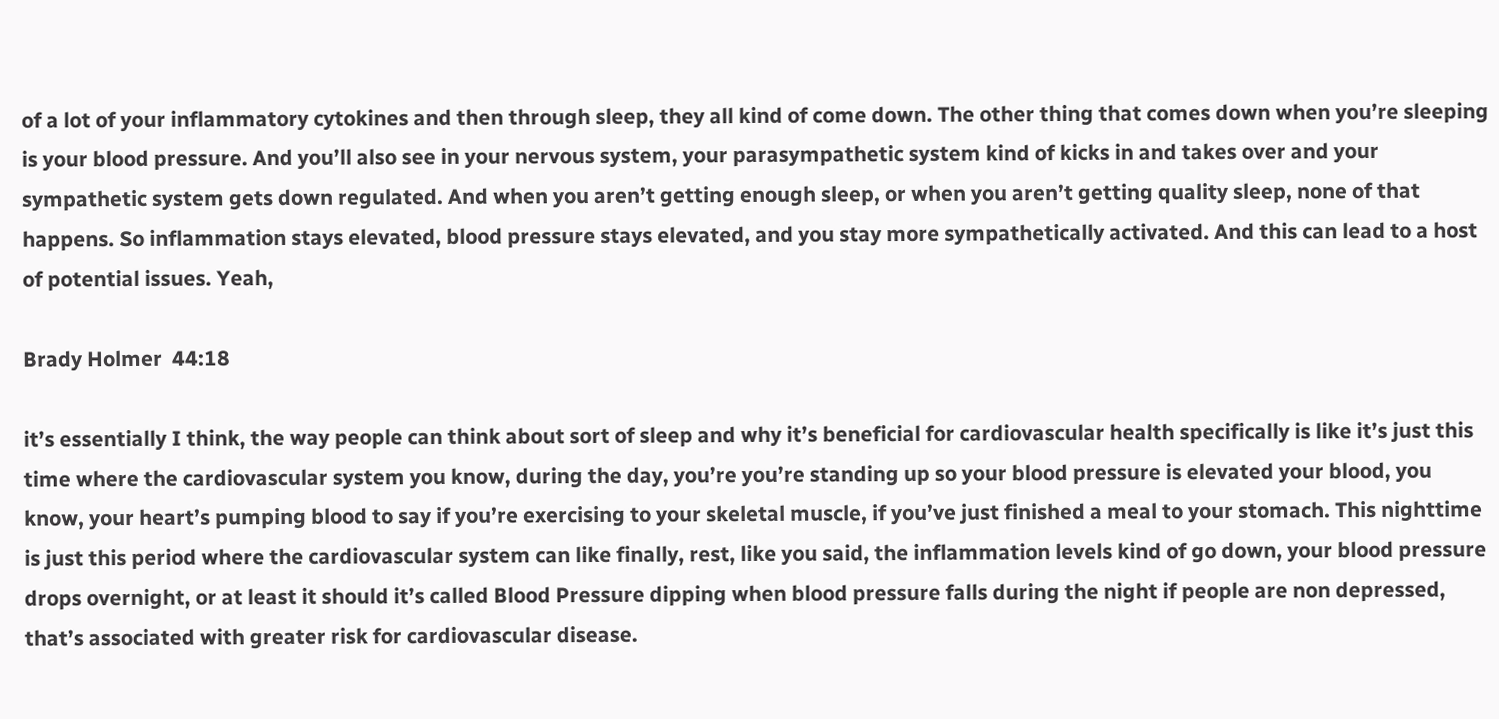of a lot of your inflammatory cytokines and then through sleep, they all kind of come down. The other thing that comes down when you’re sleeping is your blood pressure. And you’ll also see in your nervous system, your parasympathetic system kind of kicks in and takes over and your sympathetic system gets down regulated. And when you aren’t getting enough sleep, or when you aren’t getting quality sleep, none of that happens. So inflammation stays elevated, blood pressure stays elevated, and you stay more sympathetically activated. And this can lead to a host of potential issues. Yeah,

Brady Holmer  44:18

it’s essentially I think, the way people can think about sort of sleep and why it’s beneficial for cardiovascular health specifically is like it’s just this time where the cardiovascular system you know, during the day, you’re you’re standing up so your blood pressure is elevated your blood, you know, your heart’s pumping blood to say if you’re exercising to your skeletal muscle, if you’ve just finished a meal to your stomach. This nighttime is just this period where the cardiovascular system can like finally, rest, like you said, the inflammation levels kind of go down, your blood pressure drops overnight, or at least it should it’s called Blood Pressure dipping when blood pressure falls during the night if people are non depressed, that’s associated with greater risk for cardiovascular disease.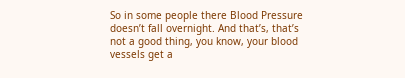So in some people there Blood Pressure doesn’t fall overnight. And that’s, that’s not a good thing, you know, your blood vessels get a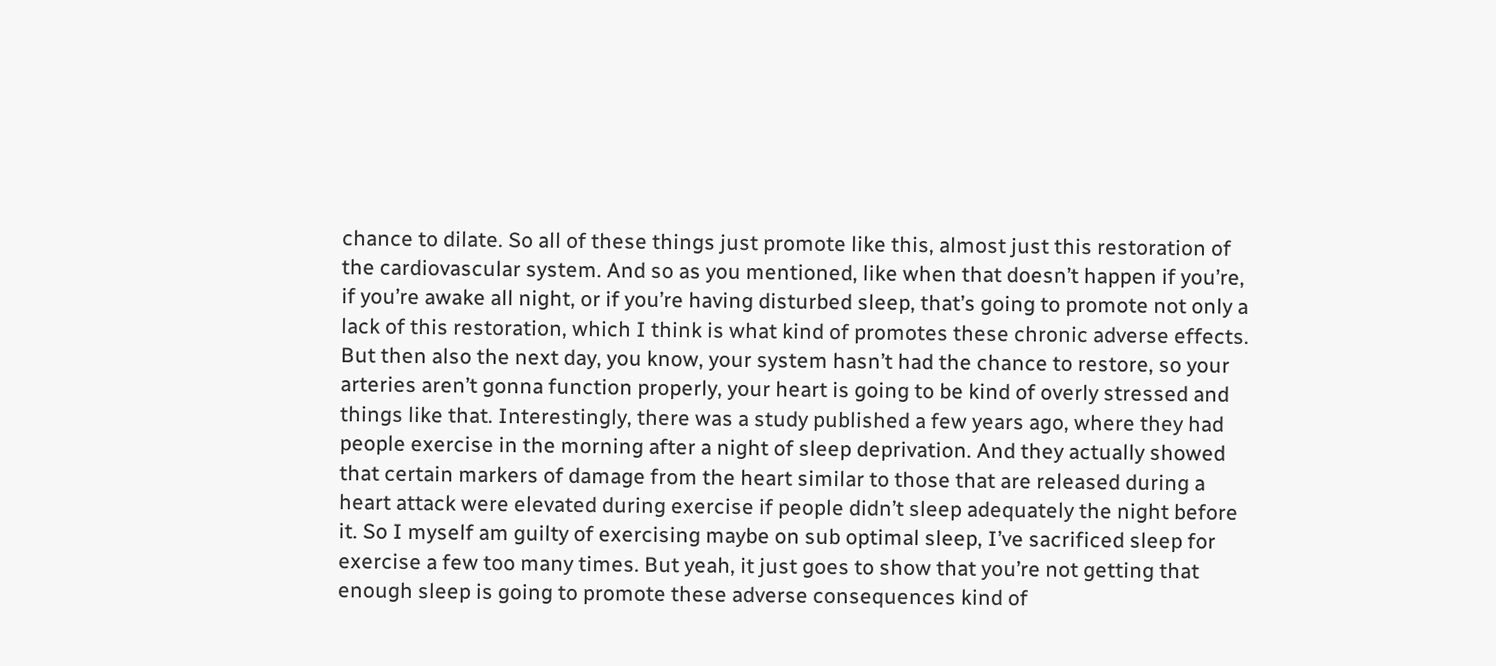chance to dilate. So all of these things just promote like this, almost just this restoration of the cardiovascular system. And so as you mentioned, like when that doesn’t happen if you’re, if you’re awake all night, or if you’re having disturbed sleep, that’s going to promote not only a lack of this restoration, which I think is what kind of promotes these chronic adverse effects. But then also the next day, you know, your system hasn’t had the chance to restore, so your arteries aren’t gonna function properly, your heart is going to be kind of overly stressed and things like that. Interestingly, there was a study published a few years ago, where they had people exercise in the morning after a night of sleep deprivation. And they actually showed that certain markers of damage from the heart similar to those that are released during a heart attack were elevated during exercise if people didn’t sleep adequately the night before it. So I myself am guilty of exercising maybe on sub optimal sleep, I’ve sacrificed sleep for exercise a few too many times. But yeah, it just goes to show that you’re not getting that enough sleep is going to promote these adverse consequences kind of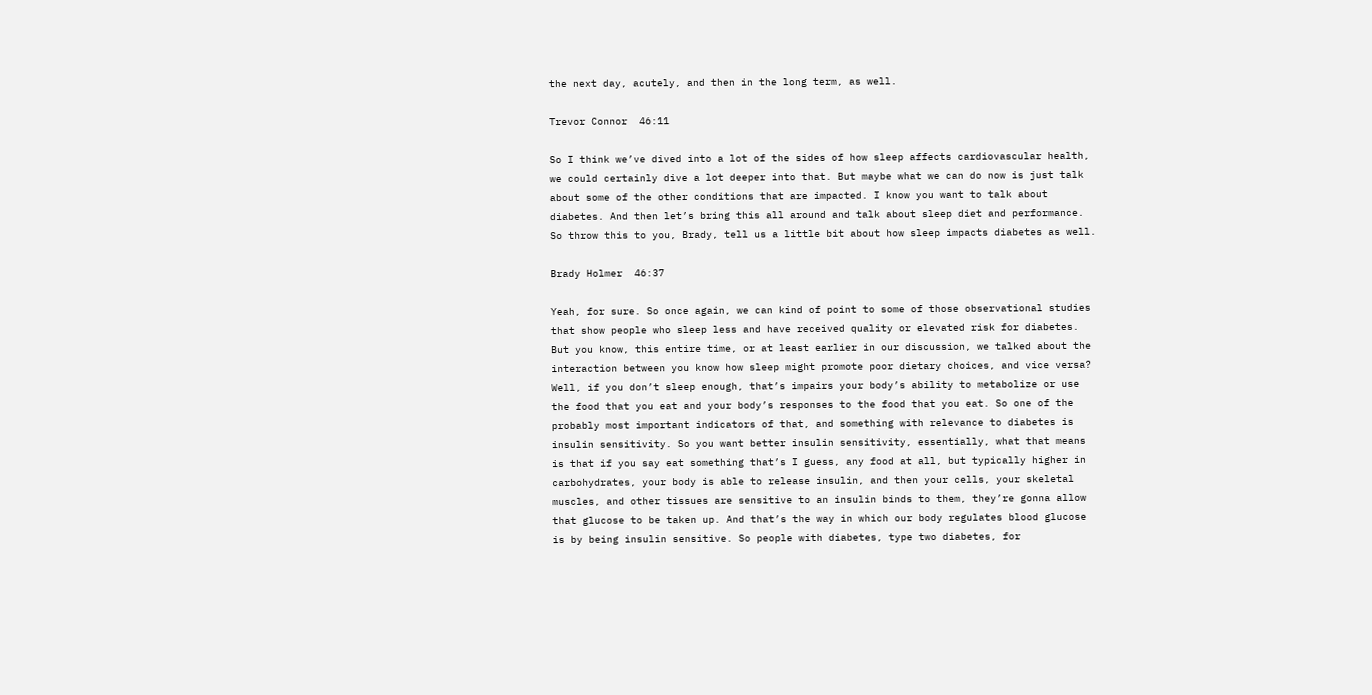the next day, acutely, and then in the long term, as well.

Trevor Connor  46:11

So I think we’ve dived into a lot of the sides of how sleep affects cardiovascular health, we could certainly dive a lot deeper into that. But maybe what we can do now is just talk about some of the other conditions that are impacted. I know you want to talk about diabetes. And then let’s bring this all around and talk about sleep diet and performance. So throw this to you, Brady, tell us a little bit about how sleep impacts diabetes as well.

Brady Holmer  46:37

Yeah, for sure. So once again, we can kind of point to some of those observational studies that show people who sleep less and have received quality or elevated risk for diabetes. But you know, this entire time, or at least earlier in our discussion, we talked about the interaction between you know how sleep might promote poor dietary choices, and vice versa? Well, if you don’t sleep enough, that’s impairs your body’s ability to metabolize or use the food that you eat and your body’s responses to the food that you eat. So one of the probably most important indicators of that, and something with relevance to diabetes is insulin sensitivity. So you want better insulin sensitivity, essentially, what that means is that if you say eat something that’s I guess, any food at all, but typically higher in carbohydrates, your body is able to release insulin, and then your cells, your skeletal muscles, and other tissues are sensitive to an insulin binds to them, they’re gonna allow that glucose to be taken up. And that’s the way in which our body regulates blood glucose is by being insulin sensitive. So people with diabetes, type two diabetes, for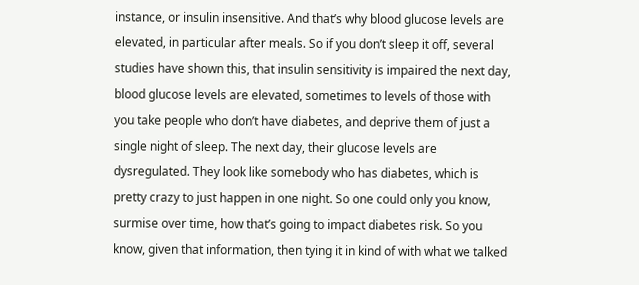instance, or insulin insensitive. And that’s why blood glucose levels are elevated, in particular after meals. So if you don’t sleep it off, several studies have shown this, that insulin sensitivity is impaired the next day, blood glucose levels are elevated, sometimes to levels of those with you take people who don’t have diabetes, and deprive them of just a single night of sleep. The next day, their glucose levels are dysregulated. They look like somebody who has diabetes, which is pretty crazy to just happen in one night. So one could only you know, surmise over time, how that’s going to impact diabetes risk. So you know, given that information, then tying it in kind of with what we talked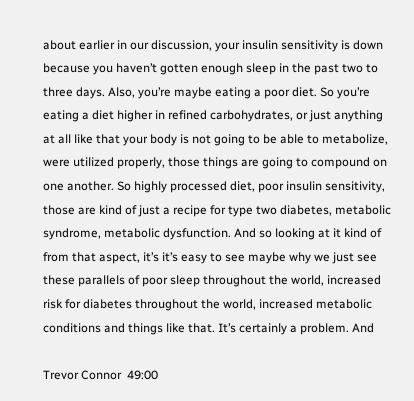about earlier in our discussion, your insulin sensitivity is down because you haven’t gotten enough sleep in the past two to three days. Also, you’re maybe eating a poor diet. So you’re eating a diet higher in refined carbohydrates, or just anything at all like that your body is not going to be able to metabolize, were utilized properly, those things are going to compound on one another. So highly processed diet, poor insulin sensitivity, those are kind of just a recipe for type two diabetes, metabolic syndrome, metabolic dysfunction. And so looking at it kind of from that aspect, it’s it’s easy to see maybe why we just see these parallels of poor sleep throughout the world, increased risk for diabetes throughout the world, increased metabolic conditions and things like that. It’s certainly a problem. And

Trevor Connor  49:00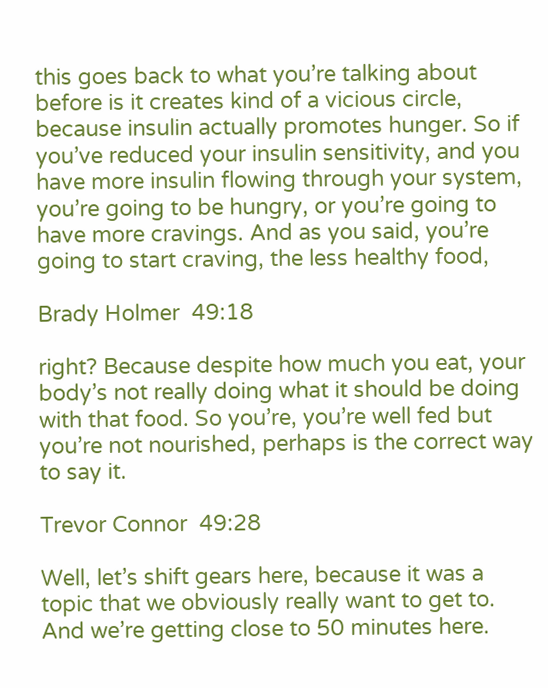this goes back to what you’re talking about before is it creates kind of a vicious circle, because insulin actually promotes hunger. So if you’ve reduced your insulin sensitivity, and you have more insulin flowing through your system, you’re going to be hungry, or you’re going to have more cravings. And as you said, you’re going to start craving, the less healthy food,

Brady Holmer  49:18

right? Because despite how much you eat, your body’s not really doing what it should be doing with that food. So you’re, you’re well fed but you’re not nourished, perhaps is the correct way to say it.

Trevor Connor  49:28

Well, let’s shift gears here, because it was a topic that we obviously really want to get to. And we’re getting close to 50 minutes here.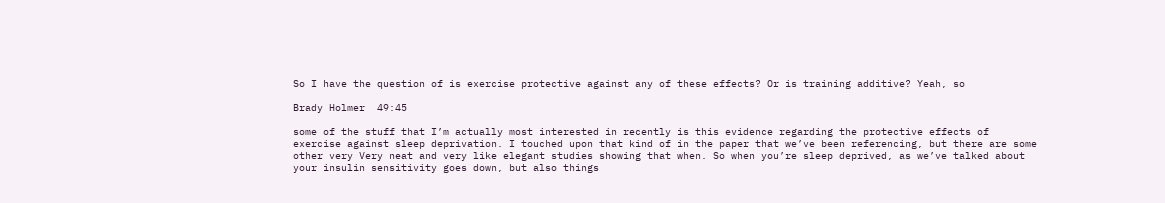So I have the question of is exercise protective against any of these effects? Or is training additive? Yeah, so

Brady Holmer  49:45

some of the stuff that I’m actually most interested in recently is this evidence regarding the protective effects of exercise against sleep deprivation. I touched upon that kind of in the paper that we’ve been referencing, but there are some other very Very neat and very like elegant studies showing that when. So when you’re sleep deprived, as we’ve talked about your insulin sensitivity goes down, but also things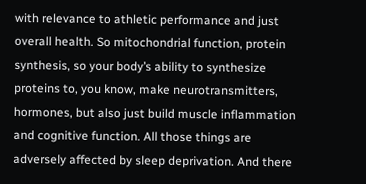with relevance to athletic performance and just overall health. So mitochondrial function, protein synthesis, so your body’s ability to synthesize proteins to, you know, make neurotransmitters, hormones, but also just build muscle inflammation and cognitive function. All those things are adversely affected by sleep deprivation. And there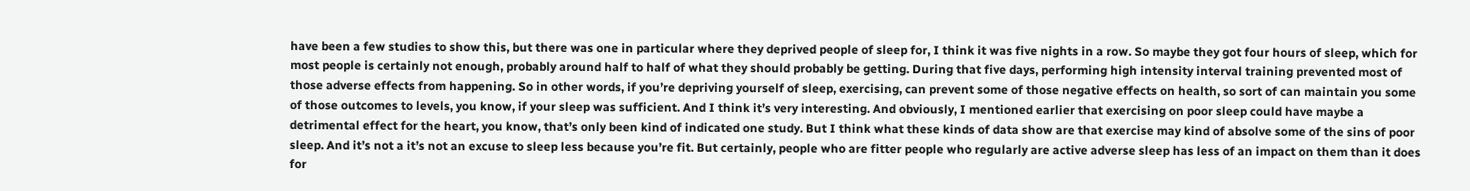have been a few studies to show this, but there was one in particular where they deprived people of sleep for, I think it was five nights in a row. So maybe they got four hours of sleep, which for most people is certainly not enough, probably around half to half of what they should probably be getting. During that five days, performing high intensity interval training prevented most of those adverse effects from happening. So in other words, if you’re depriving yourself of sleep, exercising, can prevent some of those negative effects on health, so sort of can maintain you some of those outcomes to levels, you know, if your sleep was sufficient. And I think it’s very interesting. And obviously, I mentioned earlier that exercising on poor sleep could have maybe a detrimental effect for the heart, you know, that’s only been kind of indicated one study. But I think what these kinds of data show are that exercise may kind of absolve some of the sins of poor sleep. And it’s not a it’s not an excuse to sleep less because you’re fit. But certainly, people who are fitter people who regularly are active adverse sleep has less of an impact on them than it does for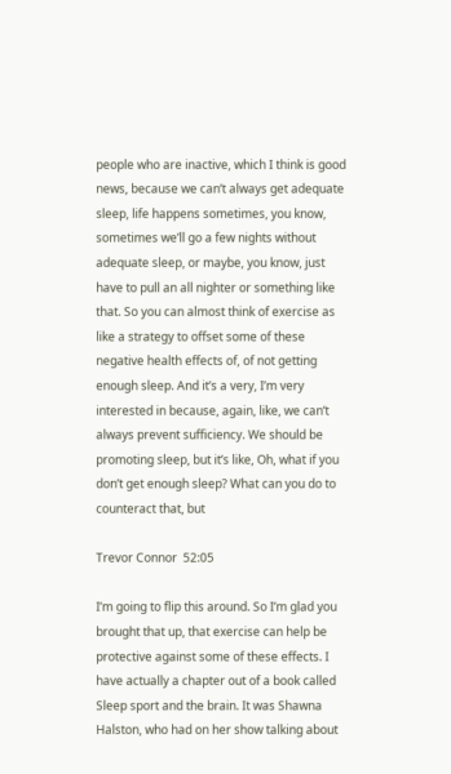people who are inactive, which I think is good news, because we can’t always get adequate sleep, life happens sometimes, you know, sometimes we’ll go a few nights without adequate sleep, or maybe, you know, just have to pull an all nighter or something like that. So you can almost think of exercise as like a strategy to offset some of these negative health effects of, of not getting enough sleep. And it’s a very, I’m very interested in because, again, like, we can’t always prevent sufficiency. We should be promoting sleep, but it’s like, Oh, what if you don’t get enough sleep? What can you do to counteract that, but

Trevor Connor  52:05

I’m going to flip this around. So I’m glad you brought that up, that exercise can help be protective against some of these effects. I have actually a chapter out of a book called Sleep sport and the brain. It was Shawna Halston, who had on her show talking about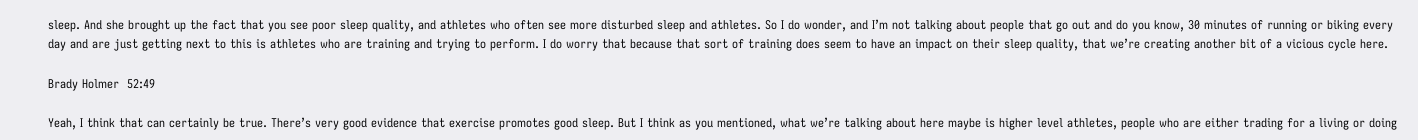sleep. And she brought up the fact that you see poor sleep quality, and athletes who often see more disturbed sleep and athletes. So I do wonder, and I’m not talking about people that go out and do you know, 30 minutes of running or biking every day and are just getting next to this is athletes who are training and trying to perform. I do worry that because that sort of training does seem to have an impact on their sleep quality, that we’re creating another bit of a vicious cycle here.

Brady Holmer  52:49

Yeah, I think that can certainly be true. There’s very good evidence that exercise promotes good sleep. But I think as you mentioned, what we’re talking about here maybe is higher level athletes, people who are either trading for a living or doing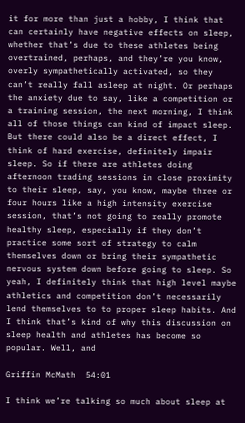it for more than just a hobby, I think that can certainly have negative effects on sleep, whether that’s due to these athletes being overtrained, perhaps, and they’re you know, overly sympathetically activated, so they can’t really fall asleep at night. Or perhaps the anxiety due to say, like a competition or a training session, the next morning, I think all of those things can kind of impact sleep. But there could also be a direct effect, I think of hard exercise, definitely impair sleep. So if there are athletes doing afternoon trading sessions in close proximity to their sleep, say, you know, maybe three or four hours like a high intensity exercise session, that’s not going to really promote healthy sleep, especially if they don’t practice some sort of strategy to calm themselves down or bring their sympathetic nervous system down before going to sleep. So yeah, I definitely think that high level maybe athletics and competition don’t necessarily lend themselves to to proper sleep habits. And I think that’s kind of why this discussion on sleep health and athletes has become so popular. Well, and

Griffin McMath  54:01

I think we’re talking so much about sleep at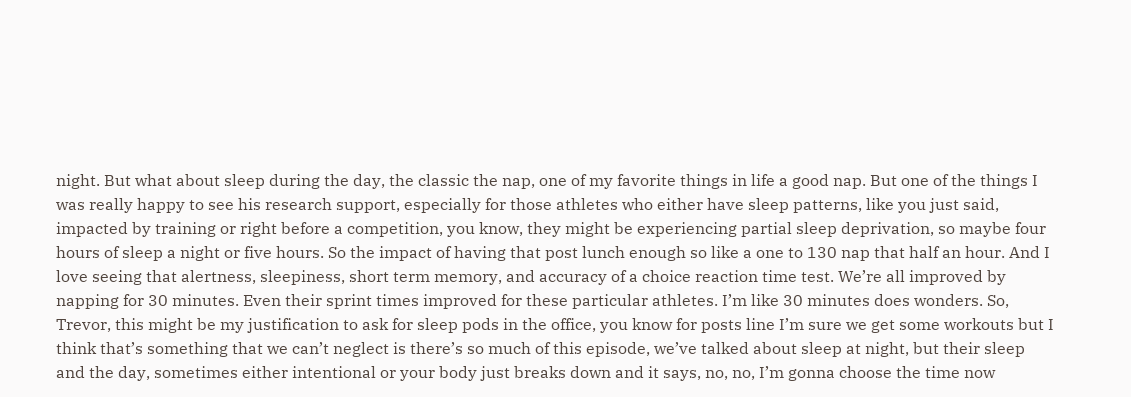night. But what about sleep during the day, the classic the nap, one of my favorite things in life a good nap. But one of the things I was really happy to see his research support, especially for those athletes who either have sleep patterns, like you just said, impacted by training or right before a competition, you know, they might be experiencing partial sleep deprivation, so maybe four hours of sleep a night or five hours. So the impact of having that post lunch enough so like a one to 130 nap that half an hour. And I love seeing that alertness, sleepiness, short term memory, and accuracy of a choice reaction time test. We’re all improved by napping for 30 minutes. Even their sprint times improved for these particular athletes. I’m like 30 minutes does wonders. So, Trevor, this might be my justification to ask for sleep pods in the office, you know for posts line I’m sure we get some workouts but I think that’s something that we can’t neglect is there’s so much of this episode, we’ve talked about sleep at night, but their sleep and the day, sometimes either intentional or your body just breaks down and it says, no, no, I’m gonna choose the time now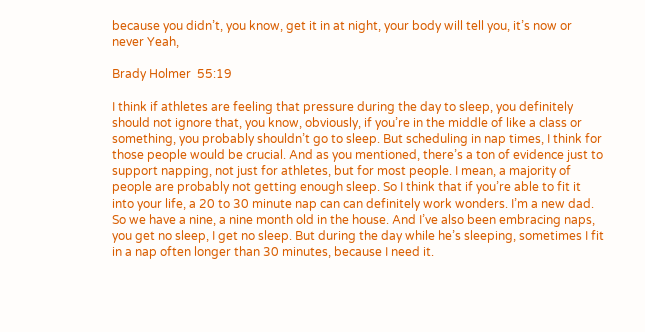because you didn’t, you know, get it in at night, your body will tell you, it’s now or never Yeah,

Brady Holmer  55:19

I think if athletes are feeling that pressure during the day to sleep, you definitely should not ignore that, you know, obviously, if you’re in the middle of like a class or something, you probably shouldn’t go to sleep. But scheduling in nap times, I think for those people would be crucial. And as you mentioned, there’s a ton of evidence just to support napping, not just for athletes, but for most people. I mean, a majority of people are probably not getting enough sleep. So I think that if you’re able to fit it into your life, a 20 to 30 minute nap can can definitely work wonders. I’m a new dad. So we have a nine, a nine month old in the house. And I’ve also been embracing naps, you get no sleep, I get no sleep. But during the day while he’s sleeping, sometimes I fit in a nap often longer than 30 minutes, because I need it.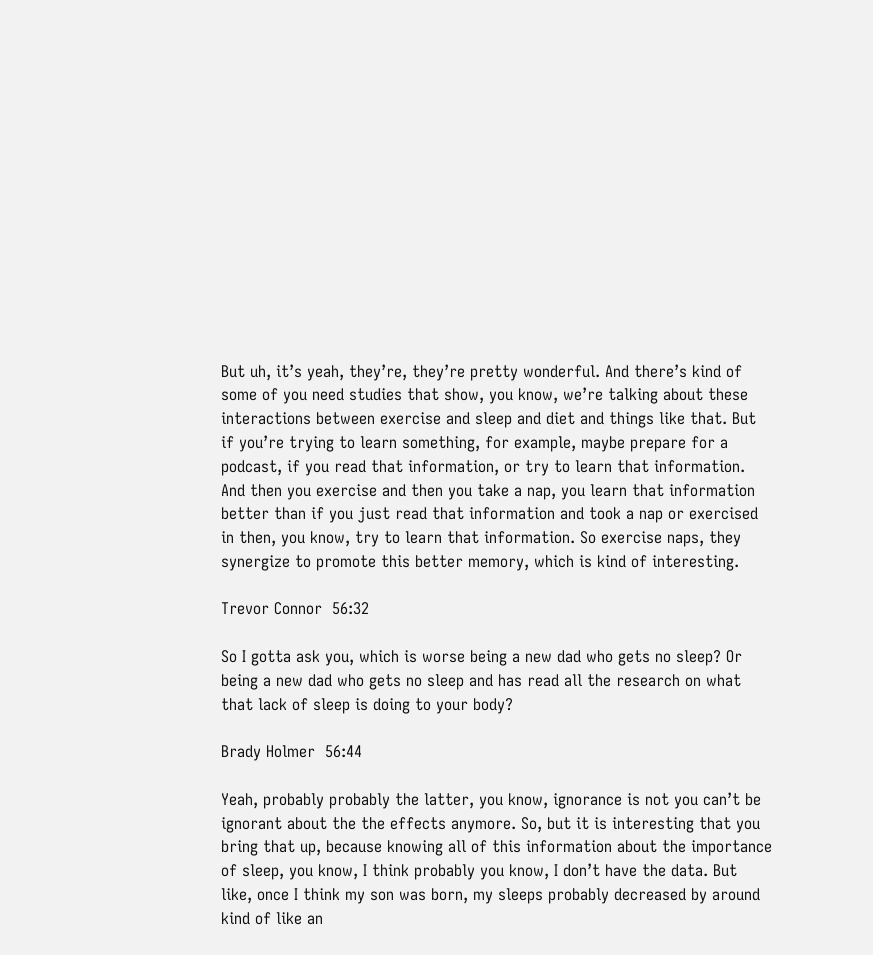But uh, it’s yeah, they’re, they’re pretty wonderful. And there’s kind of some of you need studies that show, you know, we’re talking about these interactions between exercise and sleep and diet and things like that. But if you’re trying to learn something, for example, maybe prepare for a podcast, if you read that information, or try to learn that information. And then you exercise and then you take a nap, you learn that information better than if you just read that information and took a nap or exercised in then, you know, try to learn that information. So exercise naps, they synergize to promote this better memory, which is kind of interesting.

Trevor Connor  56:32

So I gotta ask you, which is worse being a new dad who gets no sleep? Or being a new dad who gets no sleep and has read all the research on what that lack of sleep is doing to your body?

Brady Holmer  56:44

Yeah, probably probably the latter, you know, ignorance is not you can’t be ignorant about the the effects anymore. So, but it is interesting that you bring that up, because knowing all of this information about the importance of sleep, you know, I think probably you know, I don’t have the data. But like, once I think my son was born, my sleeps probably decreased by around kind of like an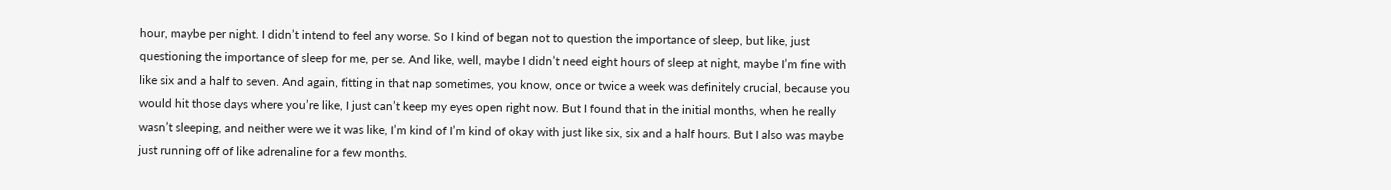hour, maybe per night. I didn’t intend to feel any worse. So I kind of began not to question the importance of sleep, but like, just questioning the importance of sleep for me, per se. And like, well, maybe I didn’t need eight hours of sleep at night, maybe I’m fine with like six and a half to seven. And again, fitting in that nap sometimes, you know, once or twice a week was definitely crucial, because you would hit those days where you’re like, I just can’t keep my eyes open right now. But I found that in the initial months, when he really wasn’t sleeping, and neither were we it was like, I’m kind of I’m kind of okay with just like six, six and a half hours. But I also was maybe just running off of like adrenaline for a few months.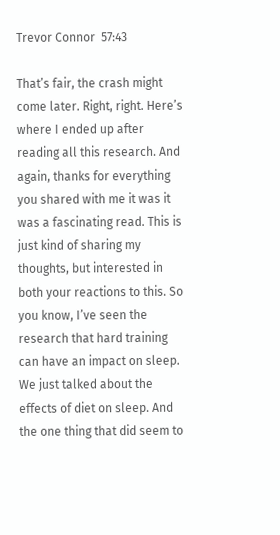Trevor Connor  57:43

That’s fair, the crash might come later. Right, right. Here’s where I ended up after reading all this research. And again, thanks for everything you shared with me it was it was a fascinating read. This is just kind of sharing my thoughts, but interested in both your reactions to this. So you know, I’ve seen the research that hard training can have an impact on sleep. We just talked about the effects of diet on sleep. And the one thing that did seem to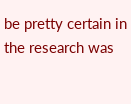be pretty certain in the research was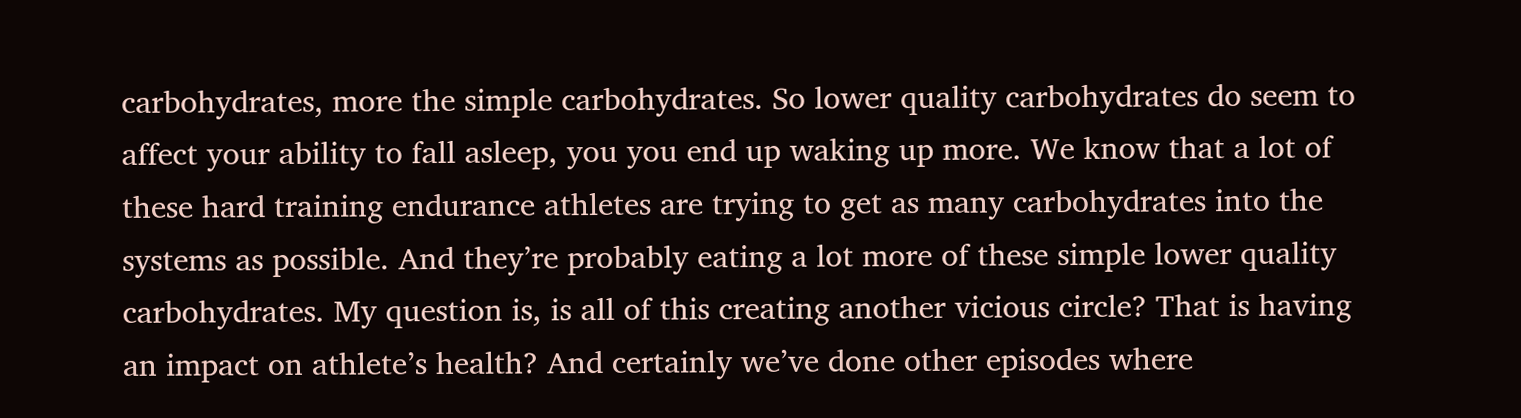carbohydrates, more the simple carbohydrates. So lower quality carbohydrates do seem to affect your ability to fall asleep, you you end up waking up more. We know that a lot of these hard training endurance athletes are trying to get as many carbohydrates into the systems as possible. And they’re probably eating a lot more of these simple lower quality carbohydrates. My question is, is all of this creating another vicious circle? That is having an impact on athlete’s health? And certainly we’ve done other episodes where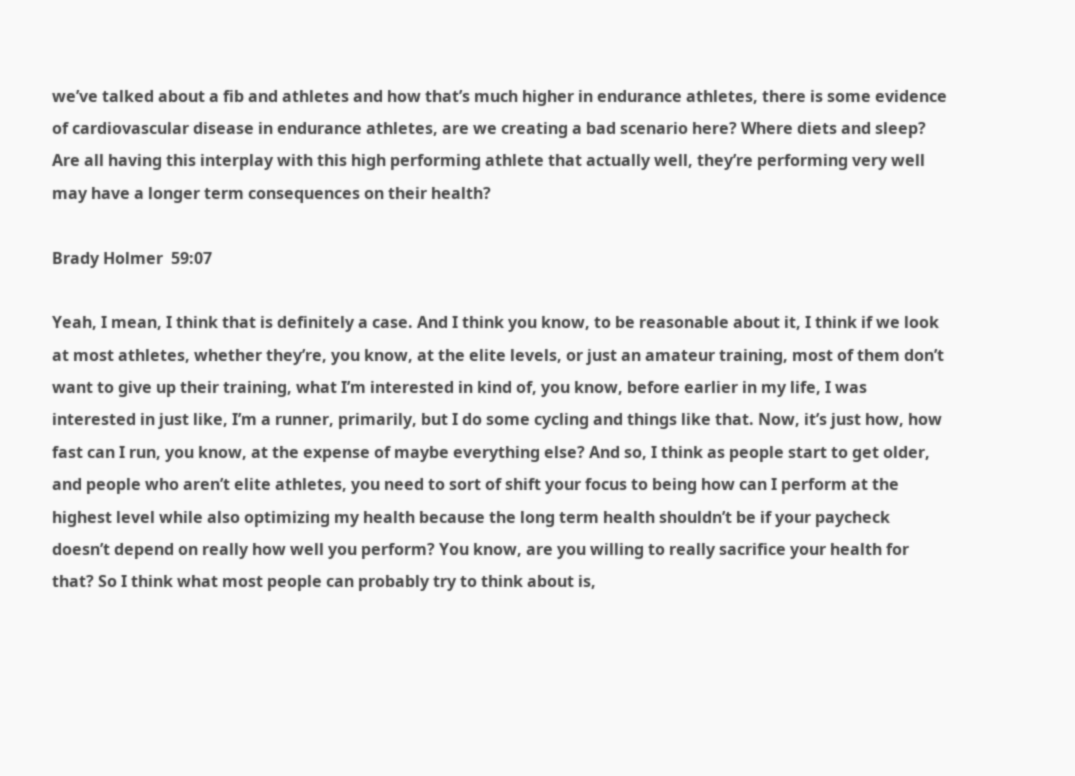we’ve talked about a fib and athletes and how that’s much higher in endurance athletes, there is some evidence of cardiovascular disease in endurance athletes, are we creating a bad scenario here? Where diets and sleep? Are all having this interplay with this high performing athlete that actually well, they’re performing very well may have a longer term consequences on their health?

Brady Holmer  59:07

Yeah, I mean, I think that is definitely a case. And I think you know, to be reasonable about it, I think if we look at most athletes, whether they’re, you know, at the elite levels, or just an amateur training, most of them don’t want to give up their training, what I’m interested in kind of, you know, before earlier in my life, I was interested in just like, I’m a runner, primarily, but I do some cycling and things like that. Now, it’s just how, how fast can I run, you know, at the expense of maybe everything else? And so, I think as people start to get older, and people who aren’t elite athletes, you need to sort of shift your focus to being how can I perform at the highest level while also optimizing my health because the long term health shouldn’t be if your paycheck doesn’t depend on really how well you perform? You know, are you willing to really sacrifice your health for that? So I think what most people can probably try to think about is,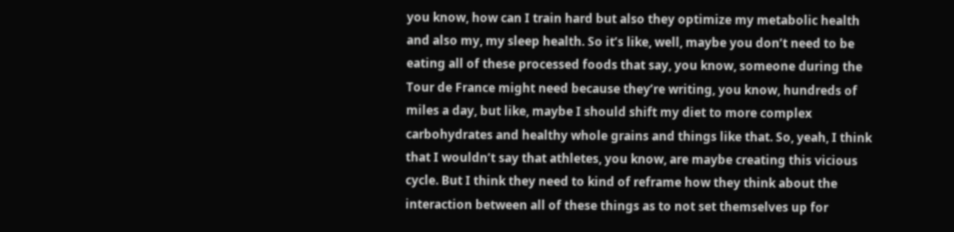you know, how can I train hard but also they optimize my metabolic health and also my, my sleep health. So it’s like, well, maybe you don’t need to be eating all of these processed foods that say, you know, someone during the Tour de France might need because they’re writing, you know, hundreds of miles a day, but like, maybe I should shift my diet to more complex carbohydrates and healthy whole grains and things like that. So, yeah, I think that I wouldn’t say that athletes, you know, are maybe creating this vicious cycle. But I think they need to kind of reframe how they think about the interaction between all of these things as to not set themselves up for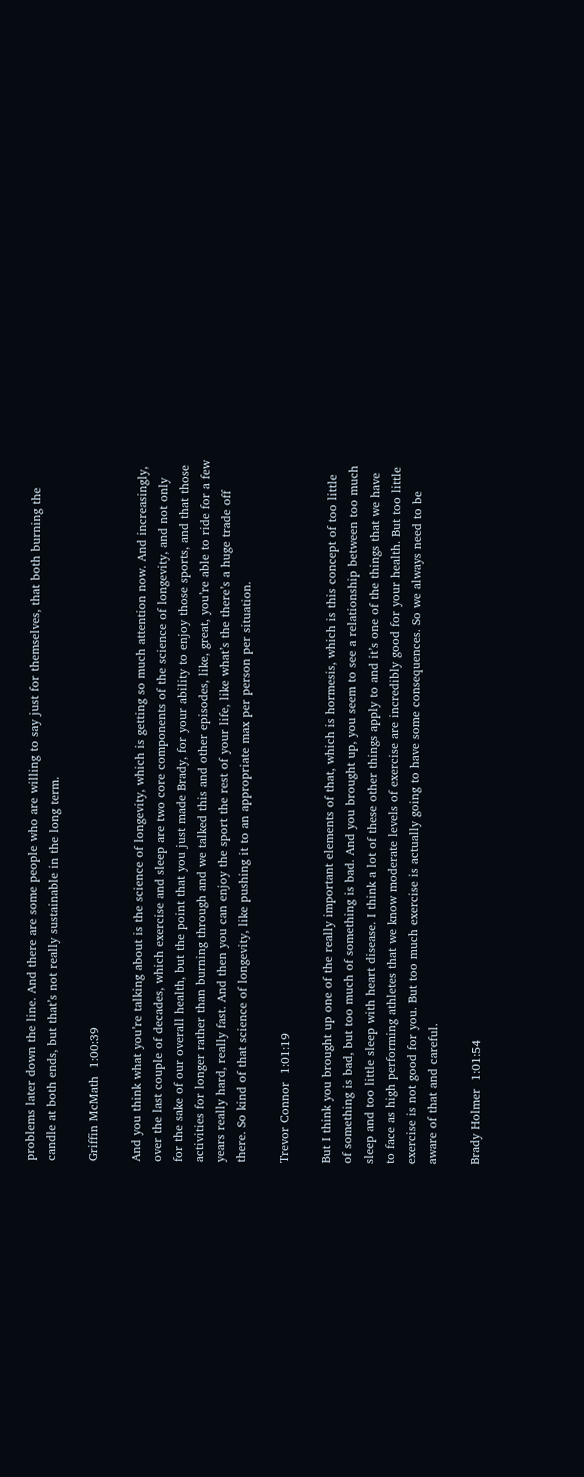problems later down the line. And there are some people who are willing to say just for themselves, that both burning the candle at both ends, but that’s not really sustainable in the long term.

Griffin McMath  1:00:39

And you think what you’re talking about is the science of longevity, which is getting so much attention now. And increasingly, over the last couple of decades, which exercise and sleep are two core components of the science of longevity, and not only for the sake of our overall health, but the point that you just made Brady, for your ability to enjoy those sports, and that those activities for longer rather than burning through and we talked this and other episodes, like, great, you’re able to ride for a few years really hard, really fast. And then you can enjoy the sport the rest of your life, like what’s the there’s a huge trade off there. So kind of that science of longevity, like pushing it to an appropriate max per person per situation.

Trevor Connor  1:01:19

But I think you brought up one of the really important elements of that, which is hormesis, which is this concept of too little of something is bad, but too much of something is bad. And you brought up, you seem to see a relationship between too much sleep and too little sleep with heart disease. I think a lot of these other things apply to and it’s one of the things that we have to face as high performing athletes that we know moderate levels of exercise are incredibly good for your health. But too little exercise is not good for you. But too much exercise is actually going to have some consequences. So we always need to be aware of that and careful.

Brady Holmer  1:01:54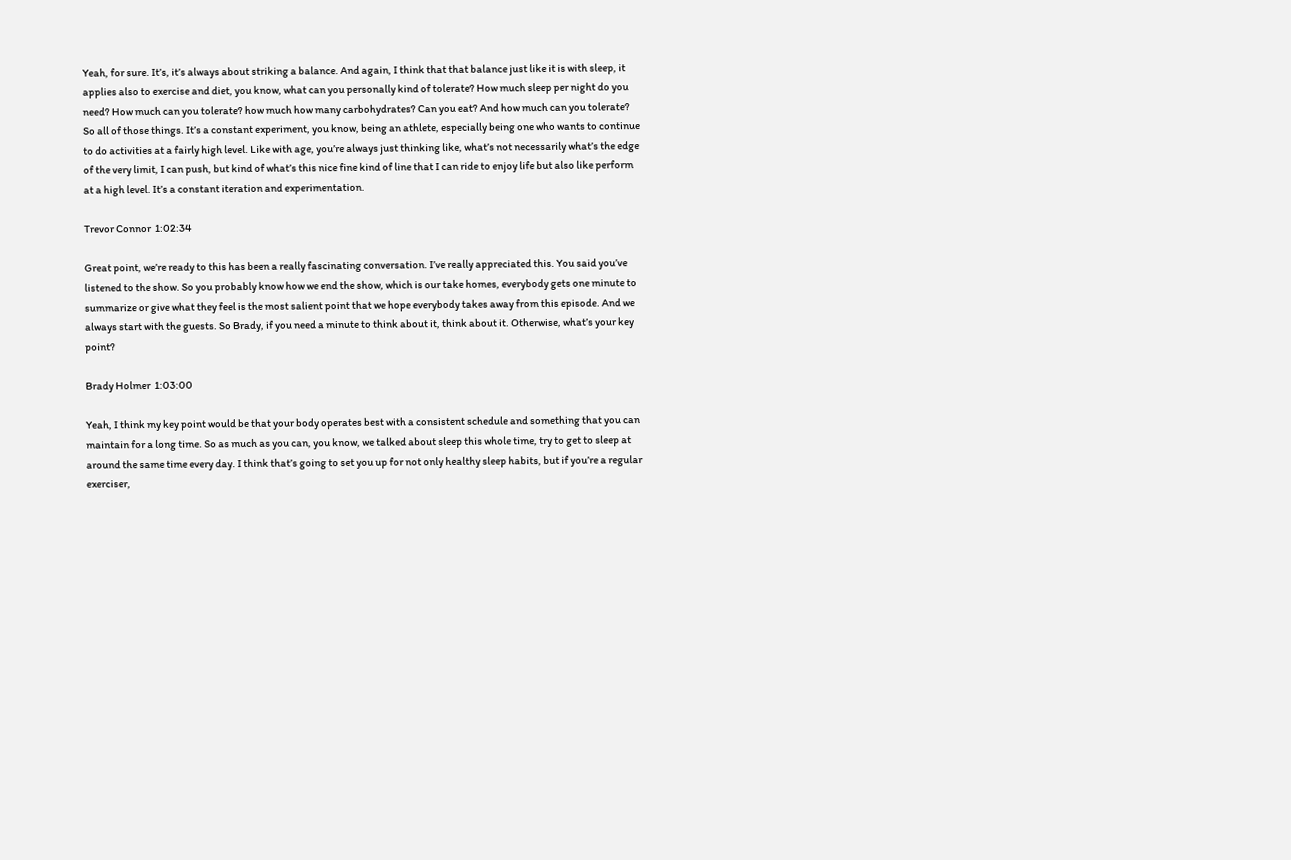Yeah, for sure. It’s, it’s always about striking a balance. And again, I think that that balance just like it is with sleep, it applies also to exercise and diet, you know, what can you personally kind of tolerate? How much sleep per night do you need? How much can you tolerate? how much how many carbohydrates? Can you eat? And how much can you tolerate? So all of those things. It’s a constant experiment, you know, being an athlete, especially being one who wants to continue to do activities at a fairly high level. Like with age, you’re always just thinking like, what’s not necessarily what’s the edge of the very limit, I can push, but kind of what’s this nice fine kind of line that I can ride to enjoy life but also like perform at a high level. It’s a constant iteration and experimentation.

Trevor Connor  1:02:34

Great point, we’re ready to this has been a really fascinating conversation. I’ve really appreciated this. You said you’ve listened to the show. So you probably know how we end the show, which is our take homes, everybody gets one minute to summarize or give what they feel is the most salient point that we hope everybody takes away from this episode. And we always start with the guests. So Brady, if you need a minute to think about it, think about it. Otherwise, what’s your key point?

Brady Holmer  1:03:00

Yeah, I think my key point would be that your body operates best with a consistent schedule and something that you can maintain for a long time. So as much as you can, you know, we talked about sleep this whole time, try to get to sleep at around the same time every day. I think that’s going to set you up for not only healthy sleep habits, but if you’re a regular exerciser,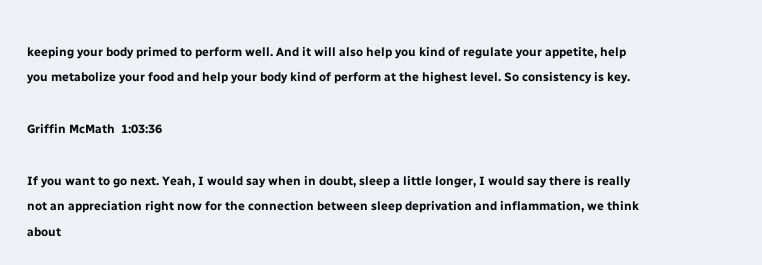keeping your body primed to perform well. And it will also help you kind of regulate your appetite, help you metabolize your food and help your body kind of perform at the highest level. So consistency is key.

Griffin McMath  1:03:36

If you want to go next. Yeah, I would say when in doubt, sleep a little longer, I would say there is really not an appreciation right now for the connection between sleep deprivation and inflammation, we think about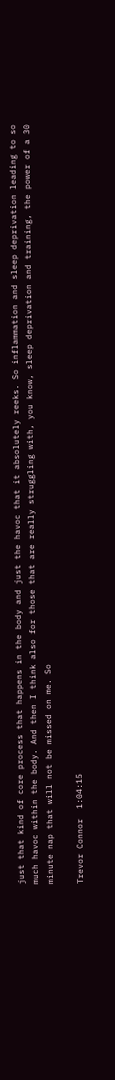just that kind of core process that happens in the body and just the havoc that it absolutely reeks. So inflammation and sleep deprivation leading to so much havoc within the body. And then I think also for those that are really struggling with, you know, sleep deprivation and training, the power of a 30 minute nap that will not be missed on me. So

Trevor Connor  1:04:15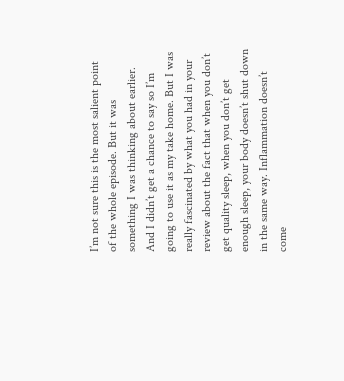I’m not sure this is the most salient point of the whole episode. But it was something I was thinking about earlier. And I didn’t get a chance to say so I’m going to use it as my take home. But I was really fascinated by what you had in your review about the fact that when you don’t get quality sleep, when you don’t get enough sleep, your body doesn’t shut down in the same way. Inflammation doesn’t come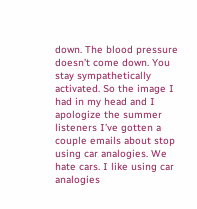down. The blood pressure doesn’t come down. You stay sympathetically activated. So the image I had in my head and I apologize the summer listeners I’ve gotten a couple emails about stop using car analogies. We hate cars. I like using car analogies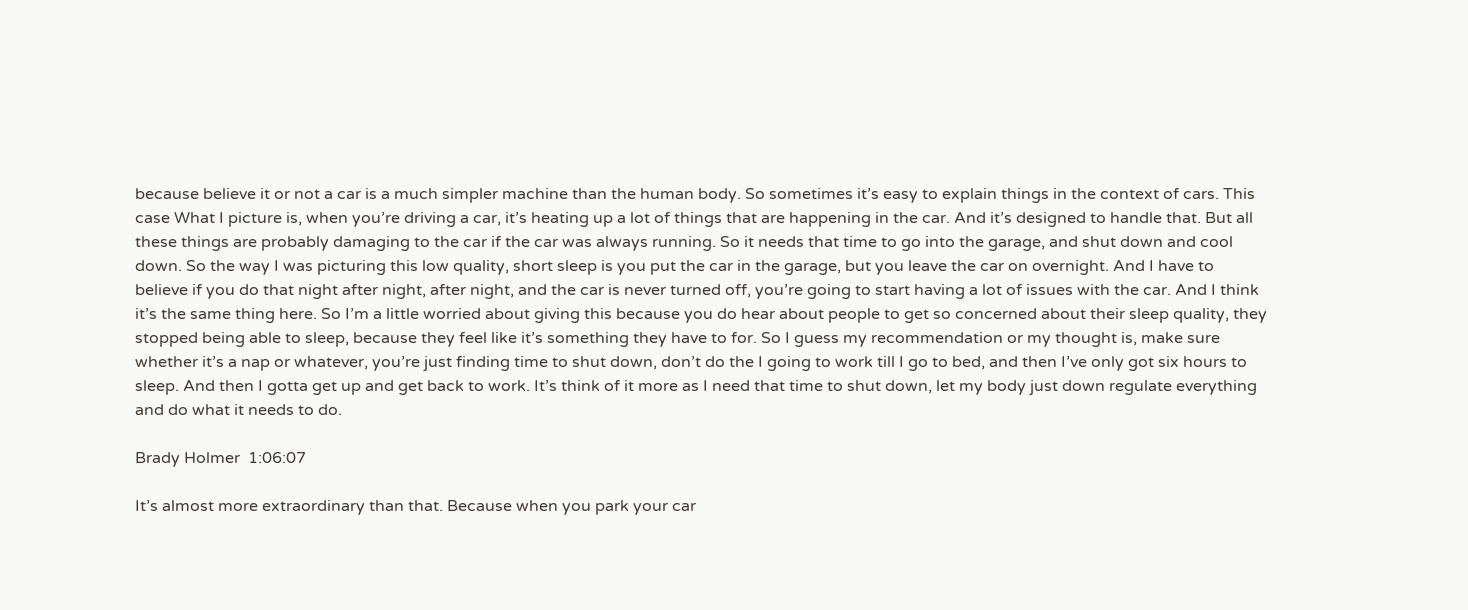because believe it or not a car is a much simpler machine than the human body. So sometimes it’s easy to explain things in the context of cars. This case What I picture is, when you’re driving a car, it’s heating up a lot of things that are happening in the car. And it’s designed to handle that. But all these things are probably damaging to the car if the car was always running. So it needs that time to go into the garage, and shut down and cool down. So the way I was picturing this low quality, short sleep is you put the car in the garage, but you leave the car on overnight. And I have to believe if you do that night after night, after night, and the car is never turned off, you’re going to start having a lot of issues with the car. And I think it’s the same thing here. So I’m a little worried about giving this because you do hear about people to get so concerned about their sleep quality, they stopped being able to sleep, because they feel like it’s something they have to for. So I guess my recommendation or my thought is, make sure whether it’s a nap or whatever, you’re just finding time to shut down, don’t do the I going to work till I go to bed, and then I’ve only got six hours to sleep. And then I gotta get up and get back to work. It’s think of it more as I need that time to shut down, let my body just down regulate everything and do what it needs to do.

Brady Holmer  1:06:07

It’s almost more extraordinary than that. Because when you park your car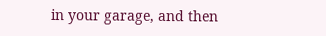in your garage, and then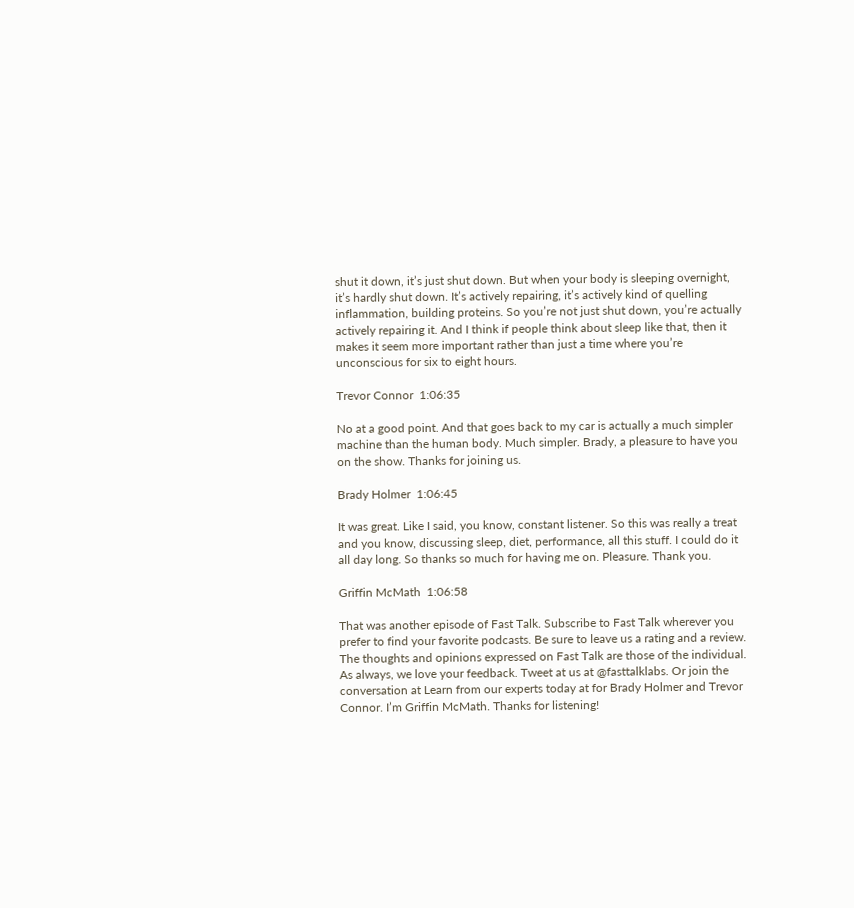shut it down, it’s just shut down. But when your body is sleeping overnight, it’s hardly shut down. It’s actively repairing, it’s actively kind of quelling inflammation, building proteins. So you’re not just shut down, you’re actually actively repairing it. And I think if people think about sleep like that, then it makes it seem more important rather than just a time where you’re unconscious for six to eight hours.

Trevor Connor  1:06:35

No at a good point. And that goes back to my car is actually a much simpler machine than the human body. Much simpler. Brady, a pleasure to have you on the show. Thanks for joining us.

Brady Holmer  1:06:45

It was great. Like I said, you know, constant listener. So this was really a treat and you know, discussing sleep, diet, performance, all this stuff. I could do it all day long. So thanks so much for having me on. Pleasure. Thank you.

Griffin McMath  1:06:58

That was another episode of Fast Talk. Subscribe to Fast Talk wherever you prefer to find your favorite podcasts. Be sure to leave us a rating and a review. The thoughts and opinions expressed on Fast Talk are those of the individual. As always, we love your feedback. Tweet at us at @fasttalklabs. Or join the conversation at Learn from our experts today at for Brady Holmer and Trevor Connor. I’m Griffin McMath. Thanks for listening!